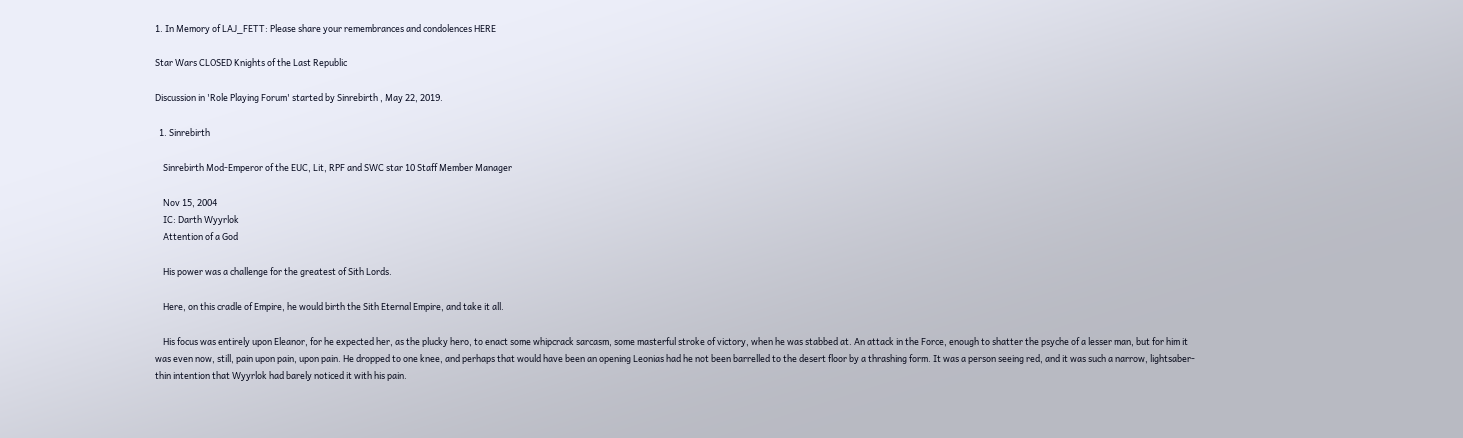1. In Memory of LAJ_FETT: Please share your remembrances and condolences HERE

Star Wars CLOSED Knights of the Last Republic

Discussion in 'Role Playing Forum' started by Sinrebirth , May 22, 2019.

  1. Sinrebirth

    Sinrebirth Mod-Emperor of the EUC, Lit, RPF and SWC star 10 Staff Member Manager

    Nov 15, 2004
    IC: Darth Wyyrlok
    Attention of a God

    His power was a challenge for the greatest of Sith Lords.

    Here, on this cradle of Empire, he would birth the Sith Eternal Empire, and take it all.

    His focus was entirely upon Eleanor, for he expected her, as the plucky hero, to enact some whipcrack sarcasm, some masterful stroke of victory, when he was stabbed at. An attack in the Force, enough to shatter the psyche of a lesser man, but for him it was even now, still, pain upon pain, upon pain. He dropped to one knee, and perhaps that would have been an opening Leonias had he not been barrelled to the desert floor by a thrashing form. It was a person seeing red, and it was such a narrow, lightsaber-thin intention that Wyyrlok had barely noticed it with his pain.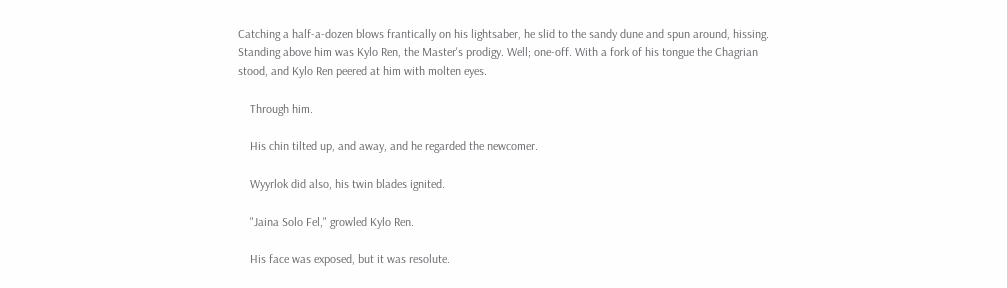Catching a half-a-dozen blows frantically on his lightsaber, he slid to the sandy dune and spun around, hissing. Standing above him was Kylo Ren, the Master's prodigy. Well; one-off. With a fork of his tongue the Chagrian stood, and Kylo Ren peered at him with molten eyes.

    Through him.

    His chin tilted up, and away, and he regarded the newcomer.

    Wyyrlok did also, his twin blades ignited.

    "Jaina Solo Fel," growled Kylo Ren.

    His face was exposed, but it was resolute.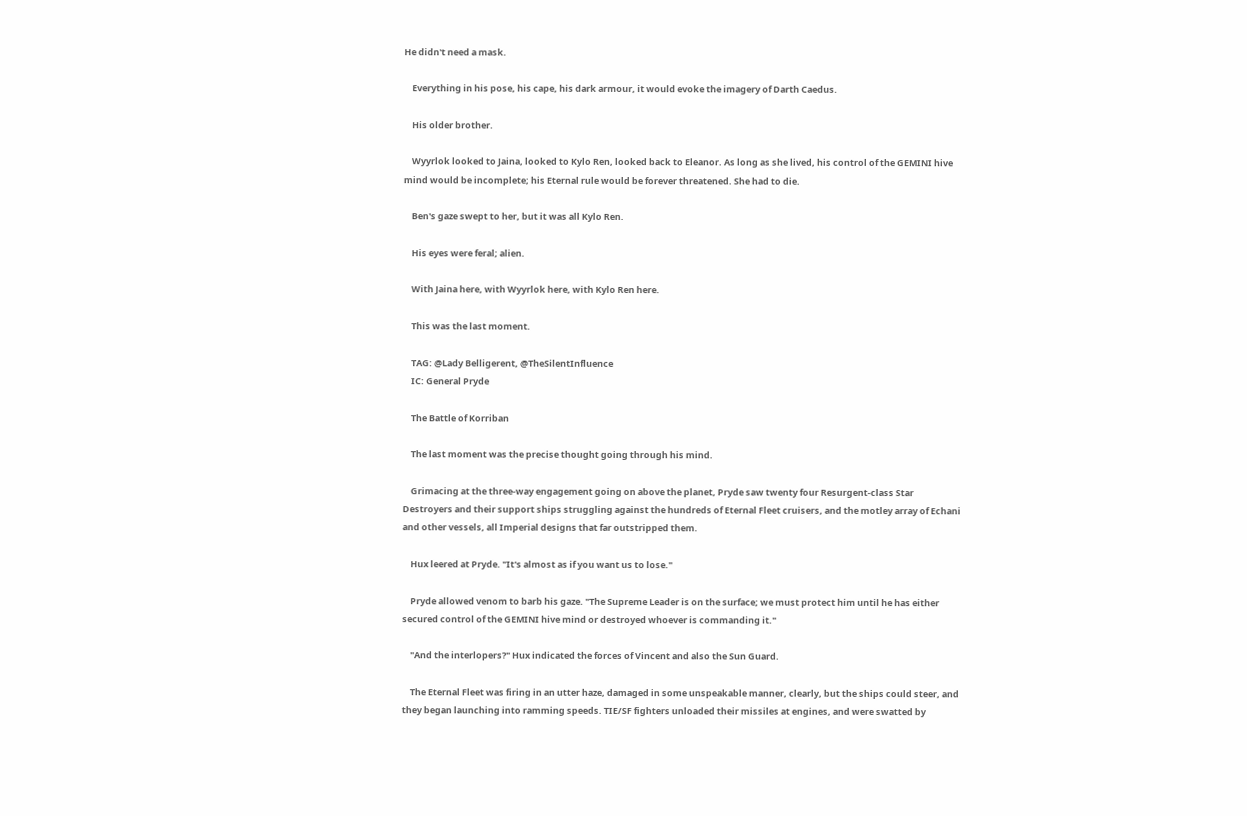He didn't need a mask.

    Everything in his pose, his cape, his dark armour, it would evoke the imagery of Darth Caedus.

    His older brother.

    Wyyrlok looked to Jaina, looked to Kylo Ren, looked back to Eleanor. As long as she lived, his control of the GEMINI hive mind would be incomplete; his Eternal rule would be forever threatened. She had to die.

    Ben's gaze swept to her, but it was all Kylo Ren.

    His eyes were feral; alien.

    With Jaina here, with Wyyrlok here, with Kylo Ren here.

    This was the last moment.

    TAG: @Lady Belligerent, @TheSilentInfluence
    IC: General Pryde

    The Battle of Korriban

    The last moment was the precise thought going through his mind.

    Grimacing at the three-way engagement going on above the planet, Pryde saw twenty four Resurgent-class Star Destroyers and their support ships struggling against the hundreds of Eternal Fleet cruisers, and the motley array of Echani and other vessels, all Imperial designs that far outstripped them.

    Hux leered at Pryde. "It's almost as if you want us to lose."

    Pryde allowed venom to barb his gaze. "The Supreme Leader is on the surface; we must protect him until he has either secured control of the GEMINI hive mind or destroyed whoever is commanding it."

    "And the interlopers?" Hux indicated the forces of Vincent and also the Sun Guard.

    The Eternal Fleet was firing in an utter haze, damaged in some unspeakable manner, clearly, but the ships could steer, and they began launching into ramming speeds. TIE/SF fighters unloaded their missiles at engines, and were swatted by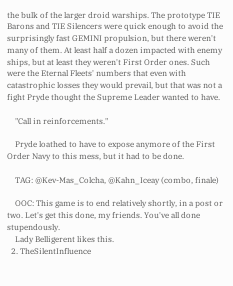the bulk of the larger droid warships. The prototype TIE Barons and TIE Silencers were quick enough to avoid the surprisingly fast GEMINI propulsion, but there weren't many of them. At least half a dozen impacted with enemy ships, but at least they weren't First Order ones. Such were the Eternal Fleets' numbers that even with catastrophic losses they would prevail, but that was not a fight Pryde thought the Supreme Leader wanted to have.

    "Call in reinforcements."

    Pryde loathed to have to expose anymore of the First Order Navy to this mess, but it had to be done.

    TAG: @Kev-Mas_Colcha, @Kahn_Iceay (combo, finale)

    OOC: This game is to end relatively shortly, in a post or two. Let's get this done, my friends. You've all done stupendously.
    Lady Belligerent likes this.
  2. TheSilentInfluence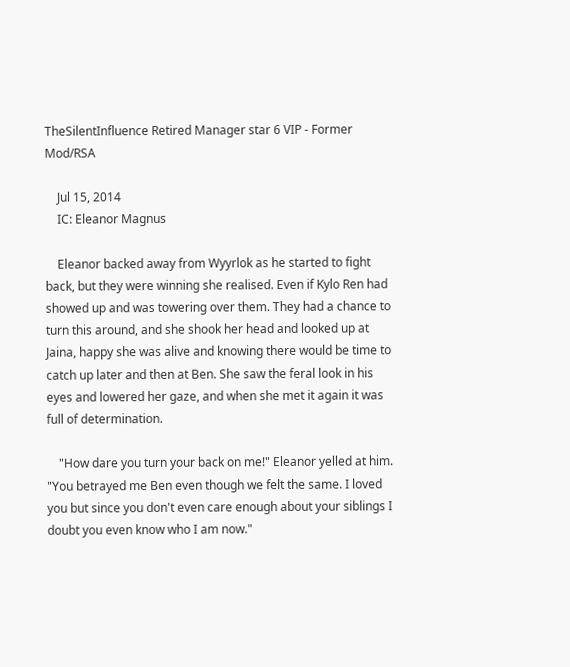TheSilentInfluence Retired Manager star 6 VIP - Former Mod/RSA

    Jul 15, 2014
    IC: Eleanor Magnus

    Eleanor backed away from Wyyrlok as he started to fight back, but they were winning she realised. Even if Kylo Ren had showed up and was towering over them. They had a chance to turn this around, and she shook her head and looked up at Jaina, happy she was alive and knowing there would be time to catch up later and then at Ben. She saw the feral look in his eyes and lowered her gaze, and when she met it again it was full of determination.

    "How dare you turn your back on me!" Eleanor yelled at him. "You betrayed me Ben even though we felt the same. I loved you but since you don't even care enough about your siblings I doubt you even know who I am now."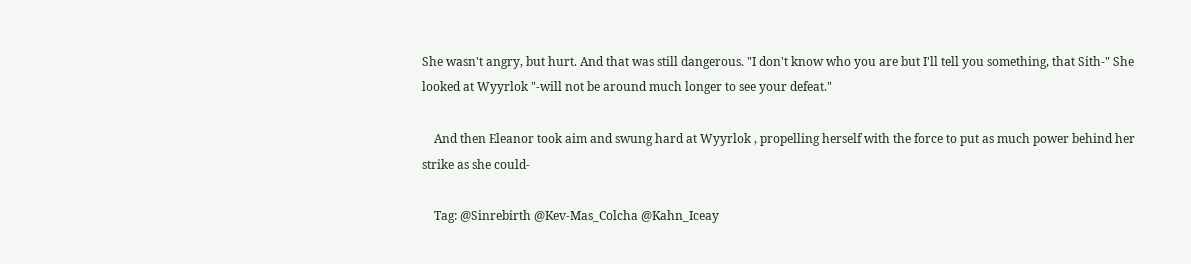She wasn't angry, but hurt. And that was still dangerous. "I don't know who you are but I'll tell you something, that Sith-" She looked at Wyyrlok "-will not be around much longer to see your defeat."

    And then Eleanor took aim and swung hard at Wyyrlok , propelling herself with the force to put as much power behind her strike as she could-

    Tag: @Sinrebirth @Kev-Mas_Colcha @Kahn_Iceay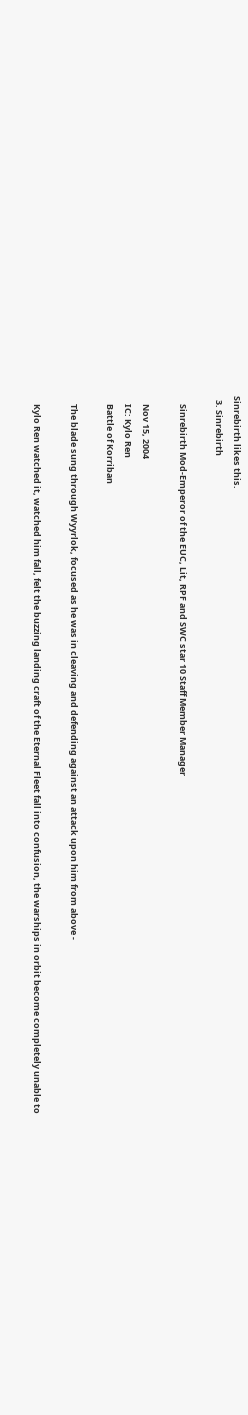Sinrebirth likes this.
  3. Sinrebirth

    Sinrebirth Mod-Emperor of the EUC, Lit, RPF and SWC star 10 Staff Member Manager

    Nov 15, 2004
    IC: Kylo Ren
    Battle of Korriban

    The blade sung through Wyyrlok, focused as he was in cleaving and defending against an attack upon him from above -

    Kylo Ren watched it, watched him fall, felt the buzzing landing craft of the Eternal Fleet fall into confusion, the warships in orbit become completely unable to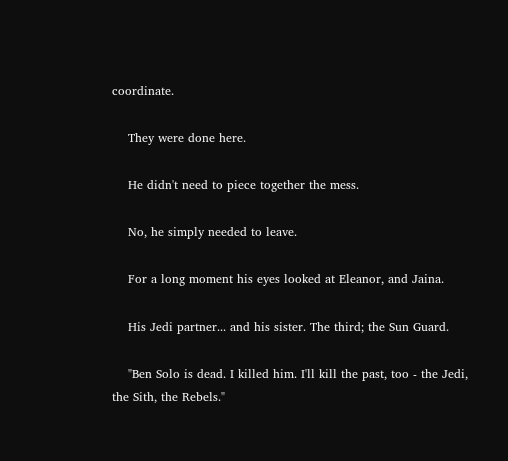coordinate.

    They were done here.

    He didn't need to piece together the mess.

    No, he simply needed to leave.

    For a long moment his eyes looked at Eleanor, and Jaina.

    His Jedi partner... and his sister. The third; the Sun Guard.

    "Ben Solo is dead. I killed him. I'll kill the past, too - the Jedi, the Sith, the Rebels."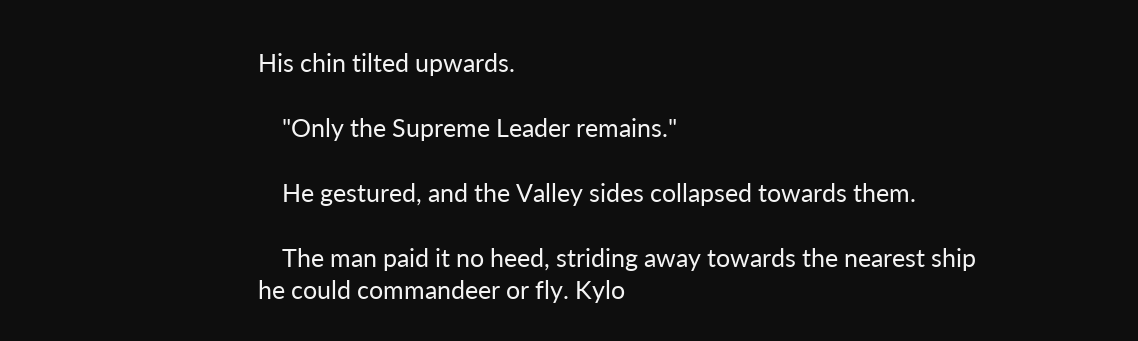His chin tilted upwards.

    "Only the Supreme Leader remains."

    He gestured, and the Valley sides collapsed towards them.

    The man paid it no heed, striding away towards the nearest ship he could commandeer or fly. Kylo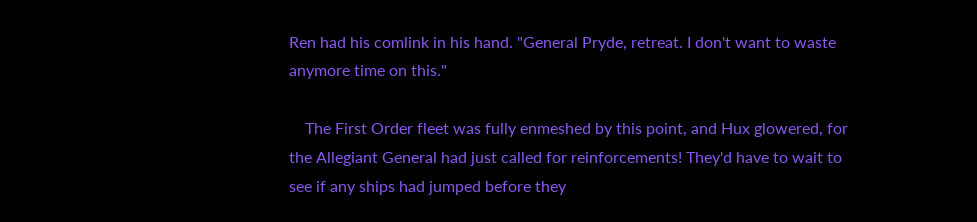Ren had his comlink in his hand. "General Pryde, retreat. I don't want to waste anymore time on this."

    The First Order fleet was fully enmeshed by this point, and Hux glowered, for the Allegiant General had just called for reinforcements! They'd have to wait to see if any ships had jumped before they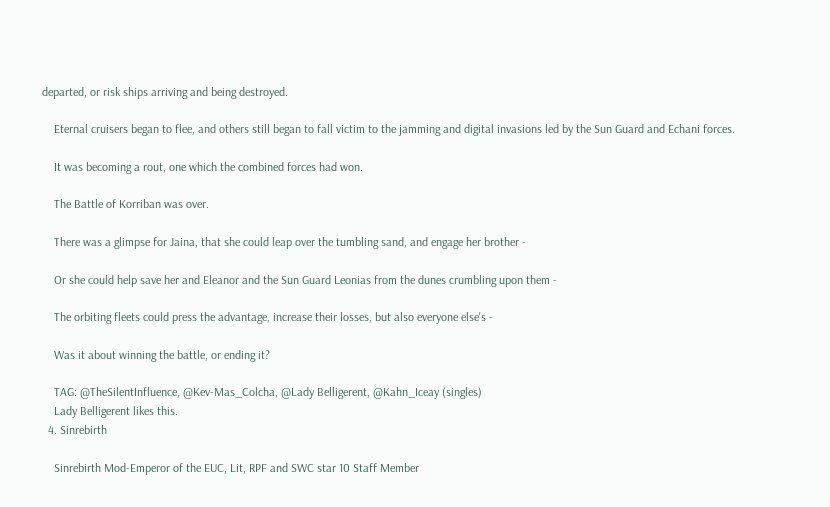departed, or risk ships arriving and being destroyed.

    Eternal cruisers began to flee, and others still began to fall victim to the jamming and digital invasions led by the Sun Guard and Echani forces.

    It was becoming a rout, one which the combined forces had won.

    The Battle of Korriban was over.

    There was a glimpse for Jaina, that she could leap over the tumbling sand, and engage her brother -

    Or she could help save her and Eleanor and the Sun Guard Leonias from the dunes crumbling upon them -

    The orbiting fleets could press the advantage, increase their losses, but also everyone else's -

    Was it about winning the battle, or ending it?

    TAG: @TheSilentInfluence, @Kev-Mas_Colcha, @Lady Belligerent, @Kahn_Iceay (singles)
    Lady Belligerent likes this.
  4. Sinrebirth

    Sinrebirth Mod-Emperor of the EUC, Lit, RPF and SWC star 10 Staff Member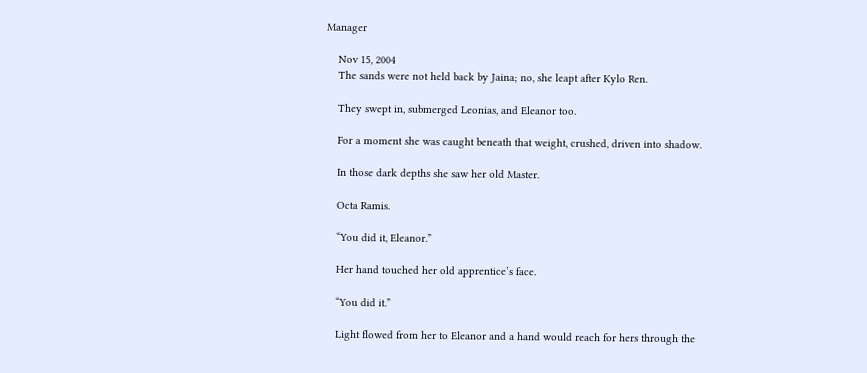Manager

    Nov 15, 2004
    The sands were not held back by Jaina; no, she leapt after Kylo Ren.

    They swept in, submerged Leonias, and Eleanor too.

    For a moment she was caught beneath that weight, crushed, driven into shadow.

    In those dark depths she saw her old Master.

    Octa Ramis.

    “You did it, Eleanor.”

    Her hand touched her old apprentice’s face.

    “You did it.”

    Light flowed from her to Eleanor and a hand would reach for hers through the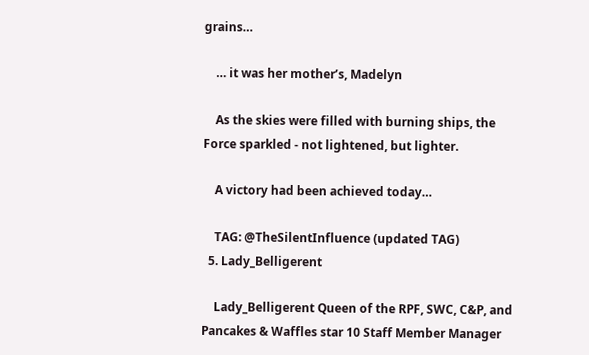grains…

    … it was her mother’s, Madelyn

    As the skies were filled with burning ships, the Force sparkled - not lightened, but lighter.

    A victory had been achieved today…

    TAG: @TheSilentInfluence (updated TAG)
  5. Lady_Belligerent

    Lady_Belligerent Queen of the RPF, SWC, C&P, and Pancakes & Waffles star 10 Staff Member Manager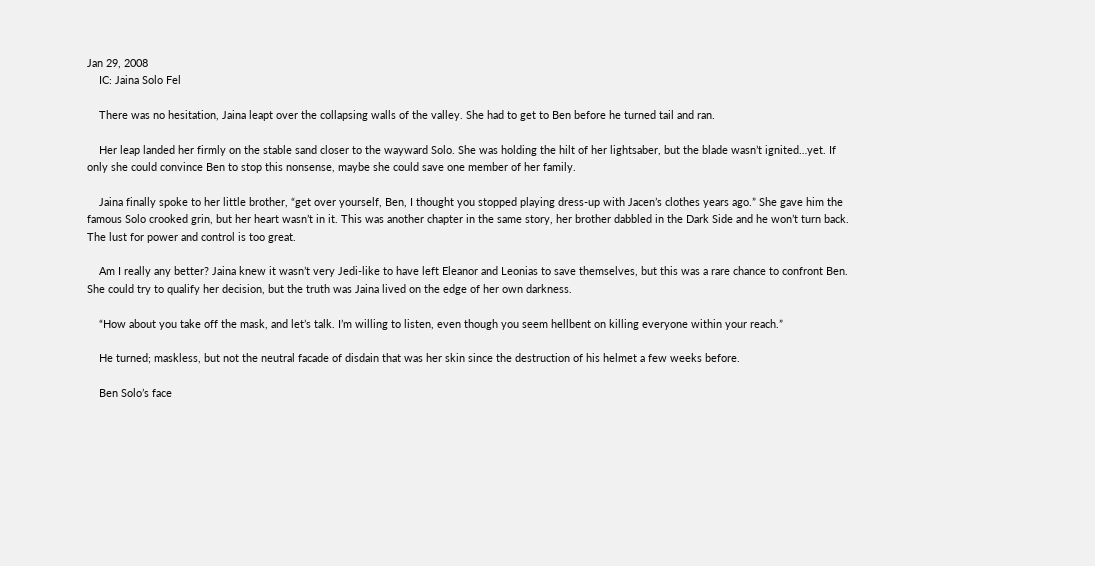Jan 29, 2008
    IC: Jaina Solo Fel

    There was no hesitation, Jaina leapt over the collapsing walls of the valley. She had to get to Ben before he turned tail and ran.

    Her leap landed her firmly on the stable sand closer to the wayward Solo. She was holding the hilt of her lightsaber, but the blade wasn’t ignited…yet. If only she could convince Ben to stop this nonsense, maybe she could save one member of her family.

    Jaina finally spoke to her little brother, “get over yourself, Ben, I thought you stopped playing dress-up with Jacen’s clothes years ago.” She gave him the famous Solo crooked grin, but her heart wasn’t in it. This was another chapter in the same story, her brother dabbled in the Dark Side and he won’t turn back. The lust for power and control is too great.

    Am I really any better? Jaina knew it wasn’t very Jedi-like to have left Eleanor and Leonias to save themselves, but this was a rare chance to confront Ben. She could try to qualify her decision, but the truth was Jaina lived on the edge of her own darkness.

    “How about you take off the mask, and let’s talk. I’m willing to listen, even though you seem hellbent on killing everyone within your reach.”

    He turned; maskless, but not the neutral facade of disdain that was her skin since the destruction of his helmet a few weeks before.

    Ben Solo’s face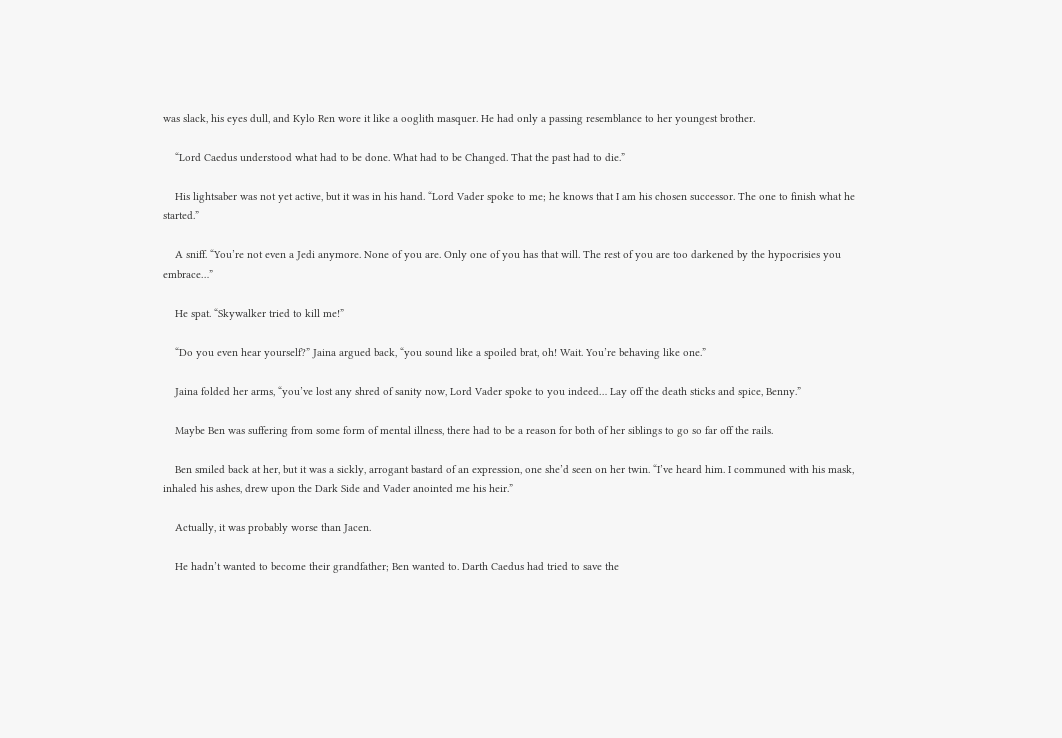was slack, his eyes dull, and Kylo Ren wore it like a ooglith masquer. He had only a passing resemblance to her youngest brother.

    “Lord Caedus understood what had to be done. What had to be Changed. That the past had to die.”

    His lightsaber was not yet active, but it was in his hand. “Lord Vader spoke to me; he knows that I am his chosen successor. The one to finish what he started.”

    A sniff. “You’re not even a Jedi anymore. None of you are. Only one of you has that will. The rest of you are too darkened by the hypocrisies you embrace…”

    He spat. “Skywalker tried to kill me!”

    “Do you even hear yourself?” Jaina argued back, “you sound like a spoiled brat, oh! Wait. You’re behaving like one.”

    Jaina folded her arms, “you’ve lost any shred of sanity now, Lord Vader spoke to you indeed… Lay off the death sticks and spice, Benny.”

    Maybe Ben was suffering from some form of mental illness, there had to be a reason for both of her siblings to go so far off the rails.

    Ben smiled back at her, but it was a sickly, arrogant bastard of an expression, one she’d seen on her twin. “I’ve heard him. I communed with his mask, inhaled his ashes, drew upon the Dark Side and Vader anointed me his heir.”

    Actually, it was probably worse than Jacen.

    He hadn’t wanted to become their grandfather; Ben wanted to. Darth Caedus had tried to save the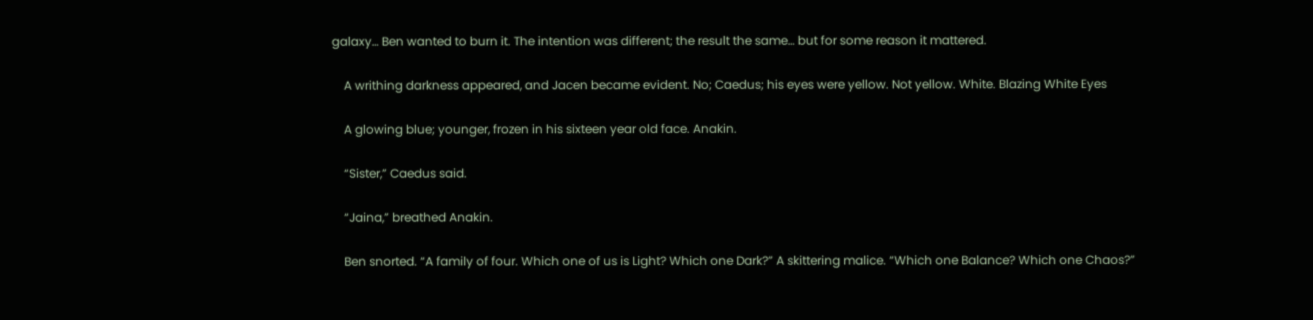galaxy… Ben wanted to burn it. The intention was different; the result the same… but for some reason it mattered.

    A writhing darkness appeared, and Jacen became evident. No; Caedus; his eyes were yellow. Not yellow. White. Blazing White Eyes

    A glowing blue; younger, frozen in his sixteen year old face. Anakin.

    “Sister,” Caedus said.

    “Jaina,” breathed Anakin.

    Ben snorted. “A family of four. Which one of us is Light? Which one Dark?” A skittering malice. “Which one Balance? Which one Chaos?”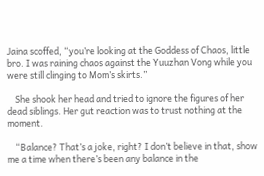Jaina scoffed, “you’re looking at the Goddess of Chaos, little bro. I was raining chaos against the Yuuzhan Vong while you were still clinging to Mom’s skirts.”

    She shook her head and tried to ignore the figures of her dead siblings. Her gut reaction was to trust nothing at the moment.

    “Balance? That’s a joke, right? I don’t believe in that, show me a time when there’s been any balance in the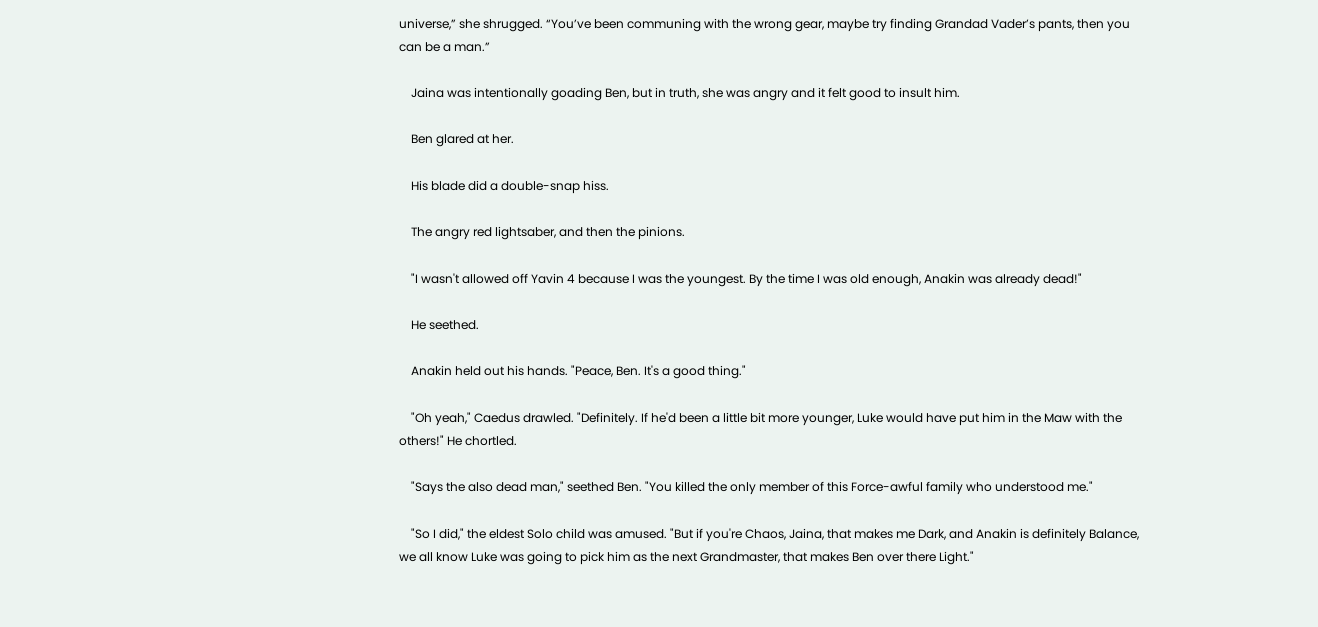universe,” she shrugged. “You’ve been communing with the wrong gear, maybe try finding Grandad Vader’s pants, then you can be a man.”

    Jaina was intentionally goading Ben, but in truth, she was angry and it felt good to insult him.

    Ben glared at her.

    His blade did a double-snap hiss.

    The angry red lightsaber, and then the pinions.

    "I wasn't allowed off Yavin 4 because I was the youngest. By the time I was old enough, Anakin was already dead!"

    He seethed.

    Anakin held out his hands. "Peace, Ben. It's a good thing."

    "Oh yeah," Caedus drawled. "Definitely. If he'd been a little bit more younger, Luke would have put him in the Maw with the others!" He chortled.

    "Says the also dead man," seethed Ben. "You killed the only member of this Force-awful family who understood me."

    "So I did," the eldest Solo child was amused. "But if you're Chaos, Jaina, that makes me Dark, and Anakin is definitely Balance, we all know Luke was going to pick him as the next Grandmaster, that makes Ben over there Light."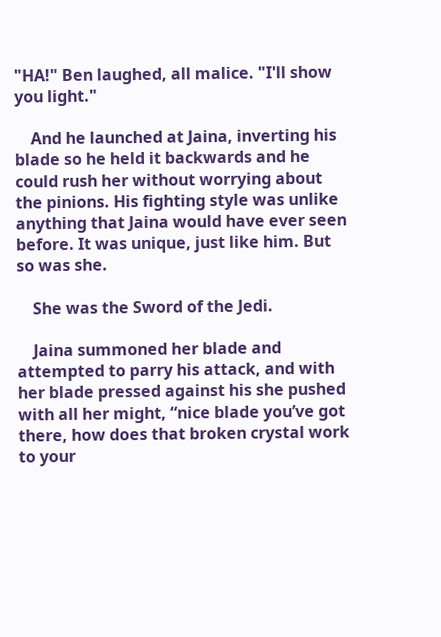"HA!" Ben laughed, all malice. "I'll show you light."

    And he launched at Jaina, inverting his blade so he held it backwards and he could rush her without worrying about the pinions. His fighting style was unlike anything that Jaina would have ever seen before. It was unique, just like him. But so was she.

    She was the Sword of the Jedi.

    Jaina summoned her blade and attempted to parry his attack, and with her blade pressed against his she pushed with all her might, “nice blade you’ve got there, how does that broken crystal work to your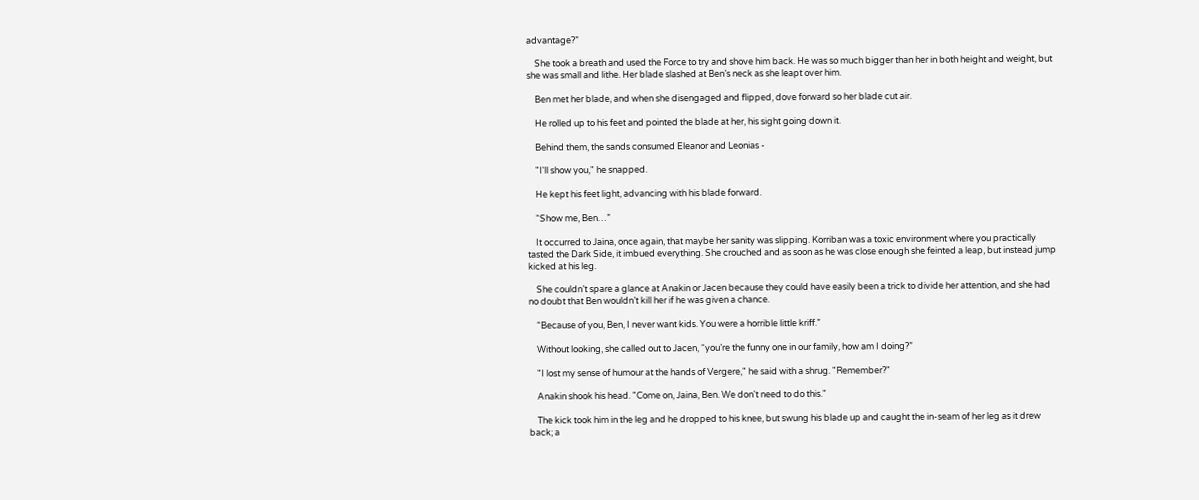advantage?”

    She took a breath and used the Force to try and shove him back. He was so much bigger than her in both height and weight, but she was small and lithe. Her blade slashed at Ben’s neck as she leapt over him.

    Ben met her blade, and when she disengaged and flipped, dove forward so her blade cut air.

    He rolled up to his feet and pointed the blade at her, his sight going down it.

    Behind them, the sands consumed Eleanor and Leonias -

    "I'll show you," he snapped.

    He kept his feet light, advancing with his blade forward.

    “Show me, Ben…”

    It occurred to Jaina, once again, that maybe her sanity was slipping. Korriban was a toxic environment where you practically tasted the Dark Side, it imbued everything. She crouched and as soon as he was close enough she feinted a leap, but instead jump kicked at his leg.

    She couldn’t spare a glance at Anakin or Jacen because they could have easily been a trick to divide her attention, and she had no doubt that Ben wouldn’t kill her if he was given a chance.

    “Because of you, Ben, I never want kids. You were a horrible little kriff.”

    Without looking, she called out to Jacen, “you’re the funny one in our family, how am I doing?”

    "I lost my sense of humour at the hands of Vergere," he said with a shrug. "Remember?"

    Anakin shook his head. "Come on, Jaina, Ben. We don't need to do this."

    The kick took him in the leg and he dropped to his knee, but swung his blade up and caught the in-seam of her leg as it drew back; a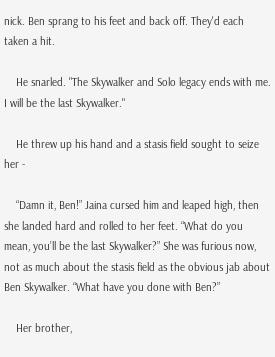nick. Ben sprang to his feet and back off. They'd each taken a hit.

    He snarled. "The Skywalker and Solo legacy ends with me. I will be the last Skywalker."

    He threw up his hand and a stasis field sought to seize her -

    “Damn it, Ben!” Jaina cursed him and leaped high, then she landed hard and rolled to her feet. “What do you mean, you’ll be the last Skywalker?” She was furious now, not as much about the stasis field as the obvious jab about Ben Skywalker. “What have you done with Ben?”

    Her brother,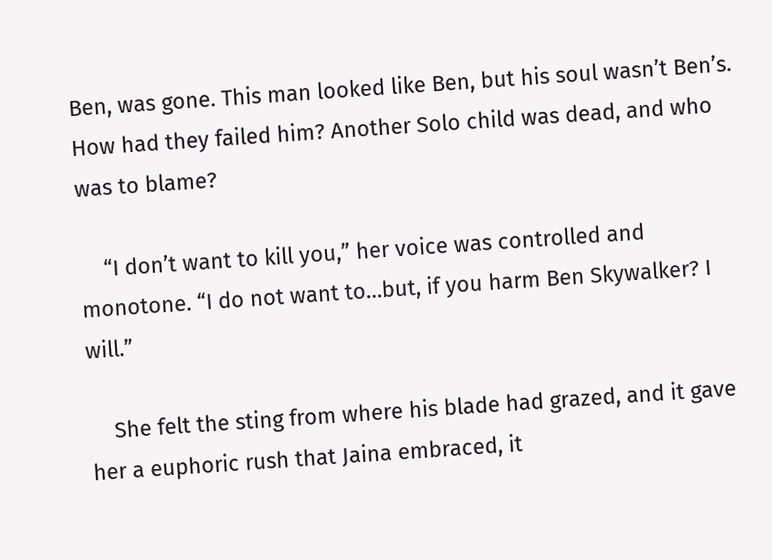Ben, was gone. This man looked like Ben, but his soul wasn’t Ben’s. How had they failed him? Another Solo child was dead, and who was to blame?

    “I don’t want to kill you,” her voice was controlled and monotone. “I do not want to…but, if you harm Ben Skywalker? I will.”

    She felt the sting from where his blade had grazed, and it gave her a euphoric rush that Jaina embraced, it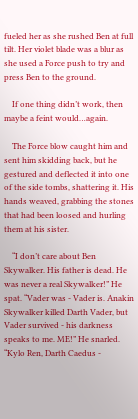fueled her as she rushed Ben at full tilt. Her violet blade was a blur as she used a Force push to try and press Ben to the ground.

    If one thing didn’t work, then maybe a feint would…again.

    The Force blow caught him and sent him skidding back, but he gestured and deflected it into one of the side tombs, shattering it. His hands weaved, grabbing the stones that had been loosed and hurling them at his sister.

    “I don’t care about Ben Skywalker. His father is dead. He was never a real Skywalker!” He spat. “Vader was - Vader is. Anakin Skywalker killed Darth Vader, but Vader survived - his darkness speaks to me. ME!” He snarled. “Kylo Ren, Darth Caedus -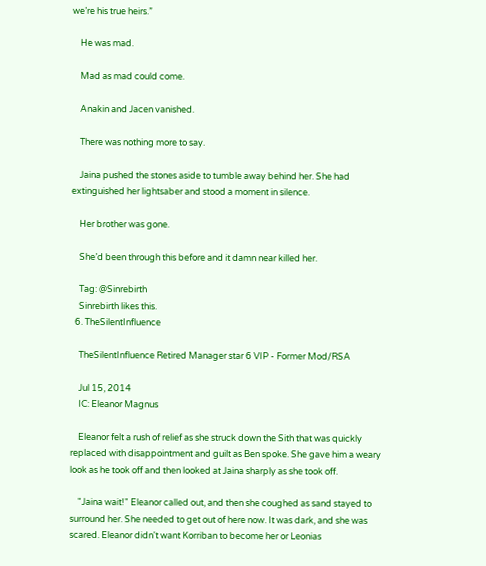we’re his true heirs.”

    He was mad.

    Mad as mad could come.

    Anakin and Jacen vanished.

    There was nothing more to say.

    Jaina pushed the stones aside to tumble away behind her. She had extinguished her lightsaber and stood a moment in silence.

    Her brother was gone.

    She’d been through this before and it damn near killed her.

    Tag: @Sinrebirth
    Sinrebirth likes this.
  6. TheSilentInfluence

    TheSilentInfluence Retired Manager star 6 VIP - Former Mod/RSA

    Jul 15, 2014
    IC: Eleanor Magnus

    Eleanor felt a rush of relief as she struck down the Sith that was quickly replaced with disappointment and guilt as Ben spoke. She gave him a weary look as he took off and then looked at Jaina sharply as she took off.

    "Jaina wait!" Eleanor called out, and then she coughed as sand stayed to surround her. She needed to get out of here now. It was dark, and she was scared. Eleanor didn't want Korriban to become her or Leonias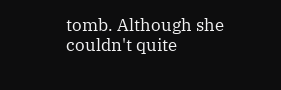tomb. Although she couldn't quite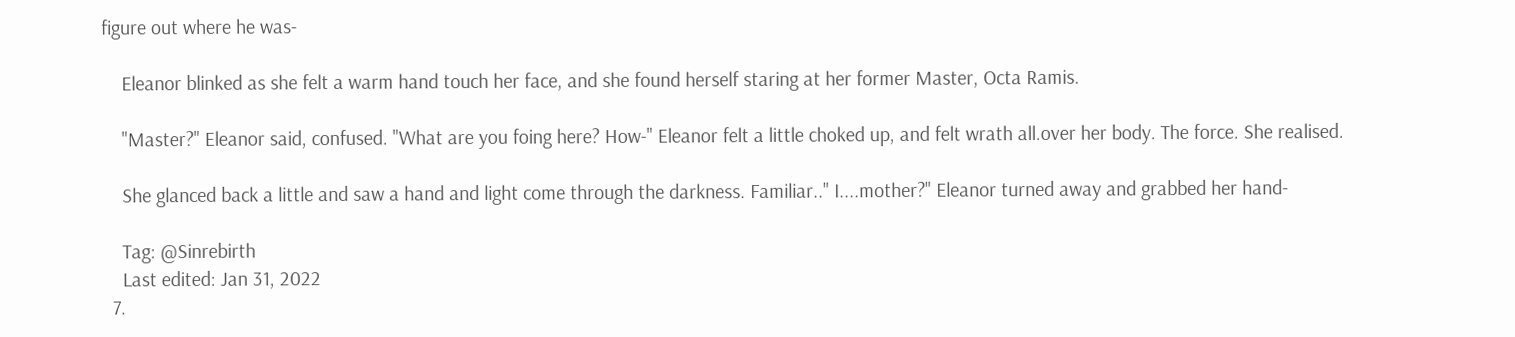figure out where he was-

    Eleanor blinked as she felt a warm hand touch her face, and she found herself staring at her former Master, Octa Ramis.

    "Master?" Eleanor said, confused. "What are you foing here? How-" Eleanor felt a little choked up, and felt wrath all.over her body. The force. She realised.

    She glanced back a little and saw a hand and light come through the darkness. Familiar.." I....mother?" Eleanor turned away and grabbed her hand-

    Tag: @Sinrebirth
    Last edited: Jan 31, 2022
  7.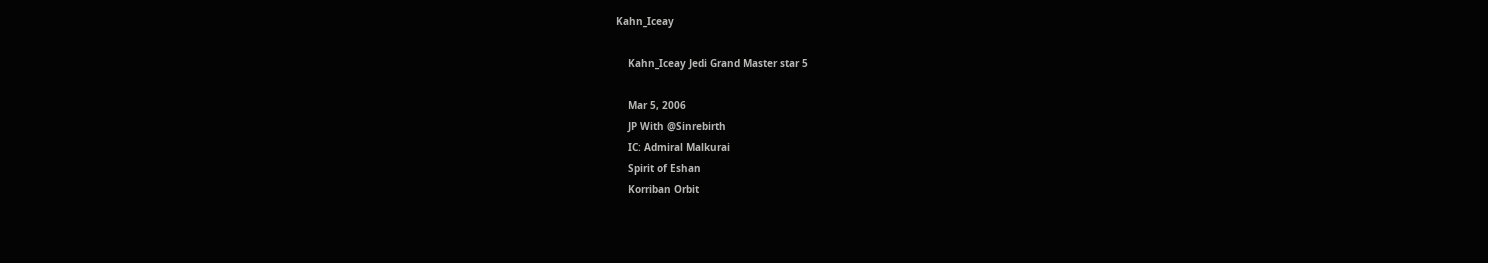Kahn_Iceay

    Kahn_Iceay Jedi Grand Master star 5

    Mar 5, 2006
    JP With @Sinrebirth
    IC: Admiral Malkurai
    Spirit of Eshan
    Korriban Orbit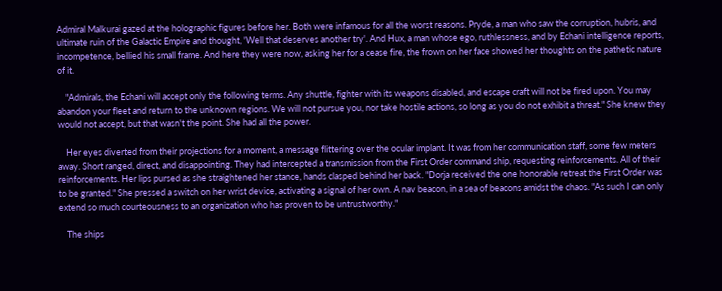Admiral Malkurai gazed at the holographic figures before her. Both were infamous for all the worst reasons. Pryde, a man who saw the corruption, hubris, and ultimate ruin of the Galactic Empire and thought, 'Well that deserves another try'. And Hux, a man whose ego, ruthlessness, and by Echani intelligence reports, incompetence, bellied his small frame. And here they were now, asking her for a cease fire, the frown on her face showed her thoughts on the pathetic nature of it.

    "Admirals, the Echani will accept only the following terms. Any shuttle, fighter with its weapons disabled, and escape craft will not be fired upon. You may abandon your fleet and return to the unknown regions. We will not pursue you, nor take hostile actions, so long as you do not exhibit a threat." She knew they would not accept, but that wasn't the point. She had all the power.

    Her eyes diverted from their projections for a moment, a message flittering over the ocular implant. It was from her communication staff, some few meters away. Short ranged, direct, and disappointing. They had intercepted a transmission from the First Order command ship, requesting reinforcements. All of their reinforcements. Her lips pursed as she straightened her stance, hands clasped behind her back. "Dorja received the one honorable retreat the First Order was to be granted." She pressed a switch on her wrist device, activating a signal of her own. A nav beacon, in a sea of beacons amidst the chaos. "As such I can only extend so much courteousness to an organization who has proven to be untrustworthy."

    The ships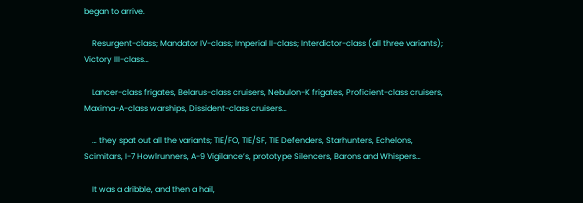began to arrive.

    Resurgent-class; Mandator IV-class; Imperial II-class; Interdictor-class (all three variants); Victory III-class…

    Lancer-class frigates, Belarus-class cruisers, Nebulon-K frigates, Proficient-class cruisers, Maxima-A-class warships, Dissident-class cruisers…

    … they spat out all the variants; TIE/FO, TIE/SF, TIE Defenders, Starhunters, Echelons, Scimitars, I-7 Howlrunners, A-9 Vigilance’s, prototype Silencers, Barons and Whispers…

    It was a dribble, and then a hail,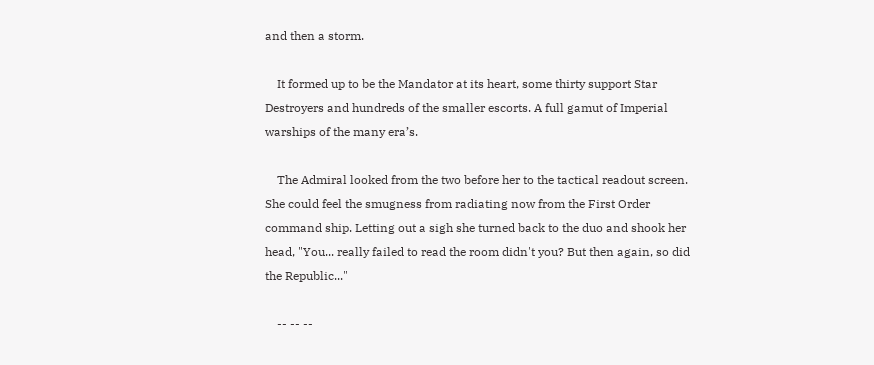and then a storm.

    It formed up to be the Mandator at its heart, some thirty support Star Destroyers and hundreds of the smaller escorts. A full gamut of Imperial warships of the many era’s.

    The Admiral looked from the two before her to the tactical readout screen. She could feel the smugness from radiating now from the First Order command ship. Letting out a sigh she turned back to the duo and shook her head, "You... really failed to read the room didn't you? But then again, so did the Republic..."

    -- -- --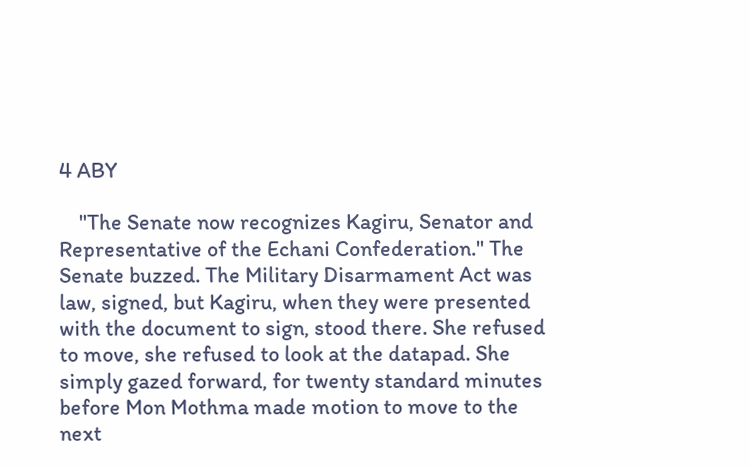4 ABY

    "The Senate now recognizes Kagiru, Senator and Representative of the Echani Confederation." The Senate buzzed. The Military Disarmament Act was law, signed, but Kagiru, when they were presented with the document to sign, stood there. She refused to move, she refused to look at the datapad. She simply gazed forward, for twenty standard minutes before Mon Mothma made motion to move to the next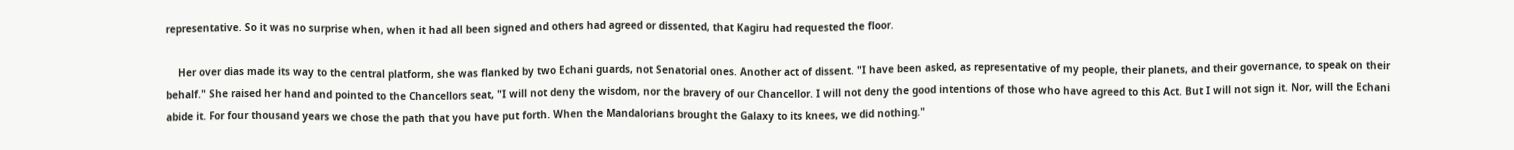representative. So it was no surprise when, when it had all been signed and others had agreed or dissented, that Kagiru had requested the floor.

    Her over dias made its way to the central platform, she was flanked by two Echani guards, not Senatorial ones. Another act of dissent. "I have been asked, as representative of my people, their planets, and their governance, to speak on their behalf." She raised her hand and pointed to the Chancellors seat, "I will not deny the wisdom, nor the bravery of our Chancellor. I will not deny the good intentions of those who have agreed to this Act. But I will not sign it. Nor, will the Echani abide it. For four thousand years we chose the path that you have put forth. When the Mandalorians brought the Galaxy to its knees, we did nothing."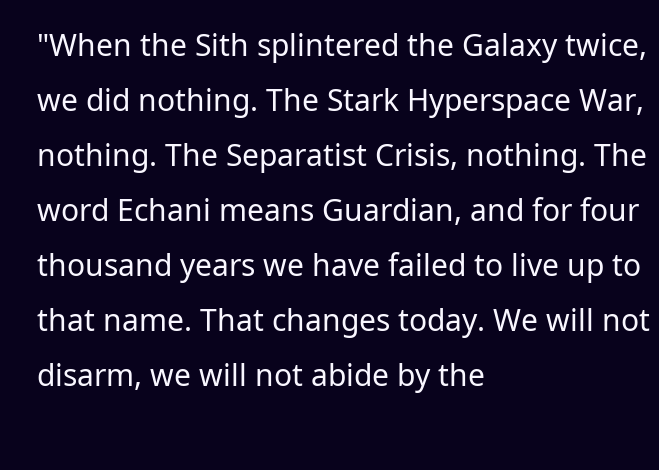"When the Sith splintered the Galaxy twice, we did nothing. The Stark Hyperspace War, nothing. The Separatist Crisis, nothing. The word Echani means Guardian, and for four thousand years we have failed to live up to that name. That changes today. We will not disarm, we will not abide by the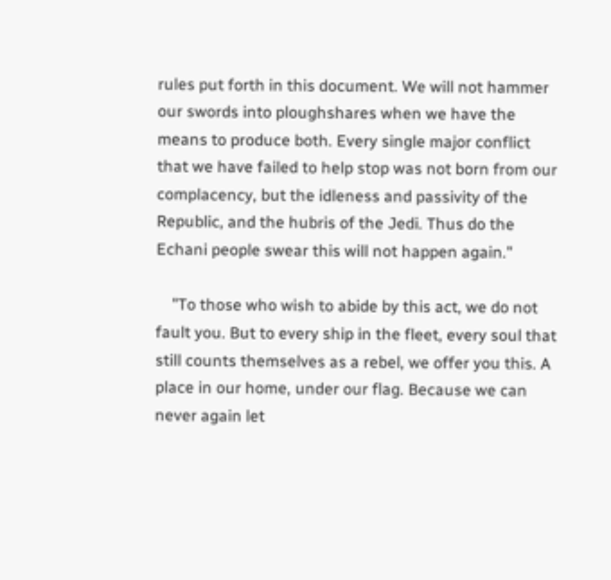rules put forth in this document. We will not hammer our swords into ploughshares when we have the means to produce both. Every single major conflict that we have failed to help stop was not born from our complacency, but the idleness and passivity of the Republic, and the hubris of the Jedi. Thus do the Echani people swear this will not happen again."

    "To those who wish to abide by this act, we do not fault you. But to every ship in the fleet, every soul that still counts themselves as a rebel, we offer you this. A place in our home, under our flag. Because we can never again let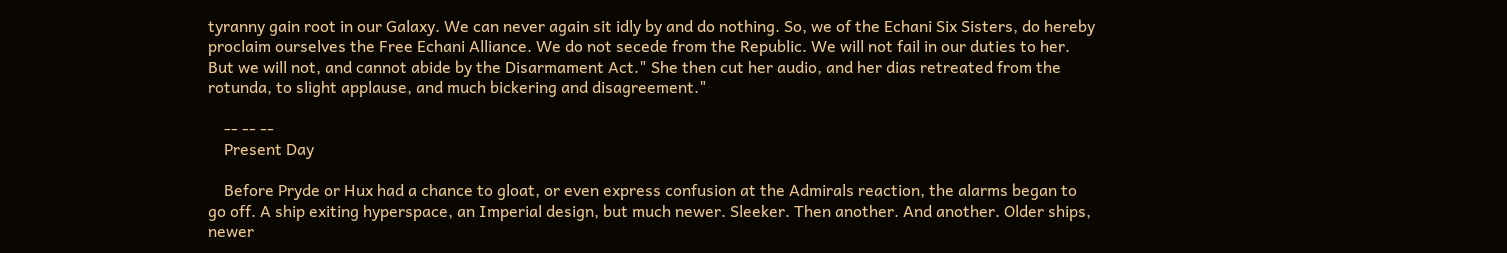tyranny gain root in our Galaxy. We can never again sit idly by and do nothing. So, we of the Echani Six Sisters, do hereby proclaim ourselves the Free Echani Alliance. We do not secede from the Republic. We will not fail in our duties to her. But we will not, and cannot abide by the Disarmament Act." She then cut her audio, and her dias retreated from the rotunda, to slight applause, and much bickering and disagreement."

    -- -- --
    Present Day

    Before Pryde or Hux had a chance to gloat, or even express confusion at the Admirals reaction, the alarms began to go off. A ship exiting hyperspace, an Imperial design, but much newer. Sleeker. Then another. And another. Older ships, newer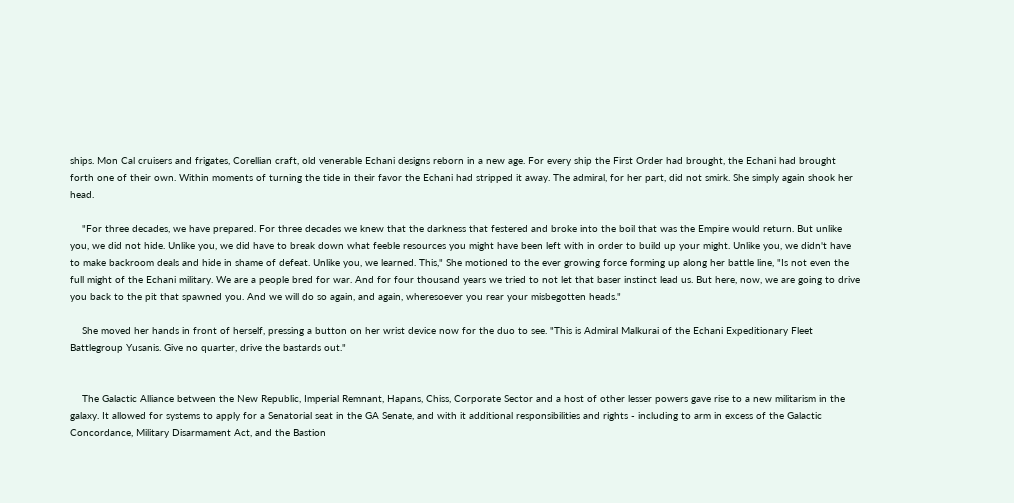ships. Mon Cal cruisers and frigates, Corellian craft, old venerable Echani designs reborn in a new age. For every ship the First Order had brought, the Echani had brought forth one of their own. Within moments of turning the tide in their favor the Echani had stripped it away. The admiral, for her part, did not smirk. She simply again shook her head.

    "For three decades, we have prepared. For three decades we knew that the darkness that festered and broke into the boil that was the Empire would return. But unlike you, we did not hide. Unlike you, we did have to break down what feeble resources you might have been left with in order to build up your might. Unlike you, we didn't have to make backroom deals and hide in shame of defeat. Unlike you, we learned. This," She motioned to the ever growing force forming up along her battle line, "Is not even the full might of the Echani military. We are a people bred for war. And for four thousand years we tried to not let that baser instinct lead us. But here, now, we are going to drive you back to the pit that spawned you. And we will do so again, and again, wheresoever you rear your misbegotten heads."

    She moved her hands in front of herself, pressing a button on her wrist device now for the duo to see. "This is Admiral Malkurai of the Echani Expeditionary Fleet Battlegroup Yusanis. Give no quarter, drive the bastards out."


    The Galactic Alliance between the New Republic, Imperial Remnant, Hapans, Chiss, Corporate Sector and a host of other lesser powers gave rise to a new militarism in the galaxy. It allowed for systems to apply for a Senatorial seat in the GA Senate, and with it additional responsibilities and rights - including to arm in excess of the Galactic Concordance, Military Disarmament Act, and the Bastion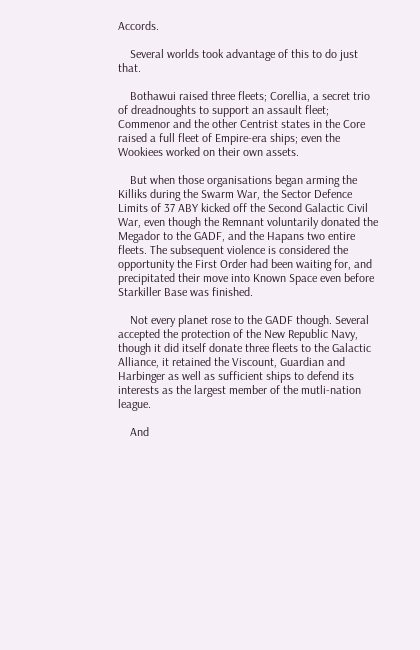Accords.

    Several worlds took advantage of this to do just that.

    Bothawui raised three fleets; Corellia, a secret trio of dreadnoughts to support an assault fleet; Commenor and the other Centrist states in the Core raised a full fleet of Empire-era ships; even the Wookiees worked on their own assets.

    But when those organisations began arming the Killiks during the Swarm War, the Sector Defence Limits of 37 ABY kicked off the Second Galactic Civil War, even though the Remnant voluntarily donated the Megador to the GADF, and the Hapans two entire fleets. The subsequent violence is considered the opportunity the First Order had been waiting for, and precipitated their move into Known Space even before Starkiller Base was finished.

    Not every planet rose to the GADF though. Several accepted the protection of the New Republic Navy, though it did itself donate three fleets to the Galactic Alliance, it retained the Viscount, Guardian and Harbinger as well as sufficient ships to defend its interests as the largest member of the mutli-nation league.

    And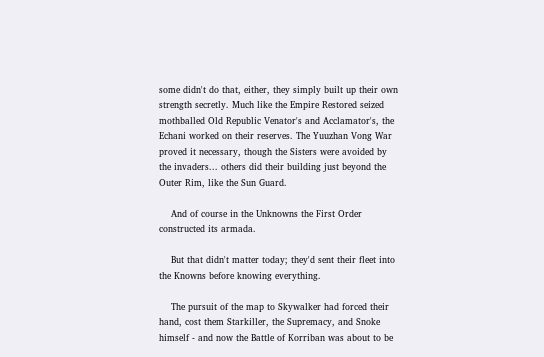some didn't do that, either, they simply built up their own strength secretly. Much like the Empire Restored seized mothballed Old Republic Venator's and Acclamator's, the Echani worked on their reserves. The Yuuzhan Vong War proved it necessary, though the Sisters were avoided by the invaders... others did their building just beyond the Outer Rim, like the Sun Guard.

    And of course in the Unknowns the First Order constructed its armada.

    But that didn't matter today; they'd sent their fleet into the Knowns before knowing everything.

    The pursuit of the map to Skywalker had forced their hand, cost them Starkiller, the Supremacy, and Snoke himself - and now the Battle of Korriban was about to be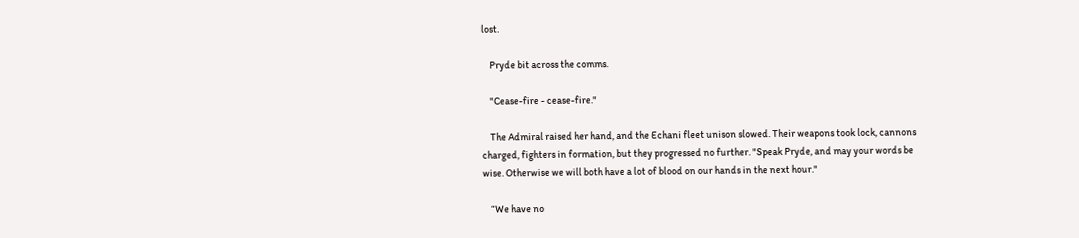lost.

    Pryde bit across the comms.

    "Cease-fire - cease-fire."

    The Admiral raised her hand, and the Echani fleet unison slowed. Their weapons took lock, cannons charged, fighters in formation, but they progressed no further. "Speak Pryde, and may your words be wise. Otherwise we will both have a lot of blood on our hands in the next hour."

    “We have no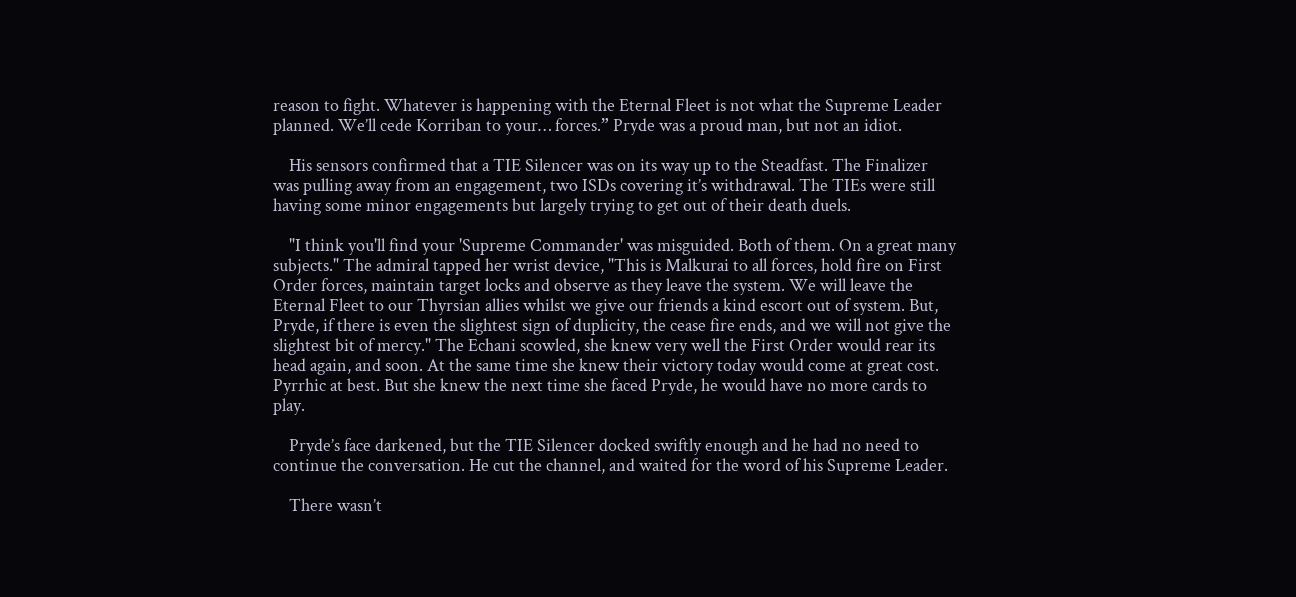reason to fight. Whatever is happening with the Eternal Fleet is not what the Supreme Leader planned. We’ll cede Korriban to your… forces.” Pryde was a proud man, but not an idiot.

    His sensors confirmed that a TIE Silencer was on its way up to the Steadfast. The Finalizer was pulling away from an engagement, two ISDs covering it’s withdrawal. The TIEs were still having some minor engagements but largely trying to get out of their death duels.

    "I think you'll find your 'Supreme Commander' was misguided. Both of them. On a great many subjects." The admiral tapped her wrist device, "This is Malkurai to all forces, hold fire on First Order forces, maintain target locks and observe as they leave the system. We will leave the Eternal Fleet to our Thyrsian allies whilst we give our friends a kind escort out of system. But, Pryde, if there is even the slightest sign of duplicity, the cease fire ends, and we will not give the slightest bit of mercy." The Echani scowled, she knew very well the First Order would rear its head again, and soon. At the same time she knew their victory today would come at great cost. Pyrrhic at best. But she knew the next time she faced Pryde, he would have no more cards to play.

    Pryde’s face darkened, but the TIE Silencer docked swiftly enough and he had no need to continue the conversation. He cut the channel, and waited for the word of his Supreme Leader.

    There wasn’t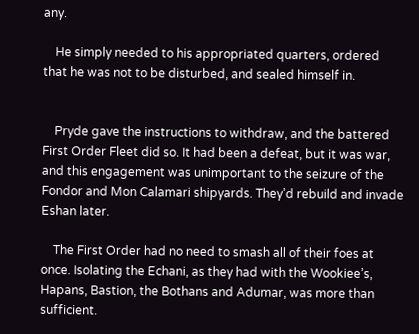any.

    He simply needed to his appropriated quarters, ordered that he was not to be disturbed, and sealed himself in.


    Pryde gave the instructions to withdraw, and the battered First Order Fleet did so. It had been a defeat, but it was war, and this engagement was unimportant to the seizure of the Fondor and Mon Calamari shipyards. They’d rebuild and invade Eshan later.

    The First Order had no need to smash all of their foes at once. Isolating the Echani, as they had with the Wookiee’s, Hapans, Bastion, the Bothans and Adumar, was more than sufficient.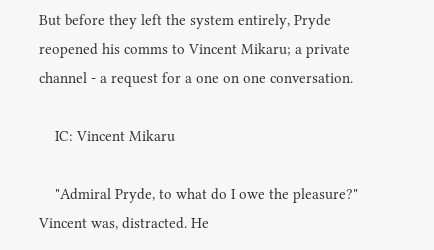But before they left the system entirely, Pryde reopened his comms to Vincent Mikaru; a private channel - a request for a one on one conversation.

    IC: Vincent Mikaru

    "Admiral Pryde, to what do I owe the pleasure?" Vincent was, distracted. He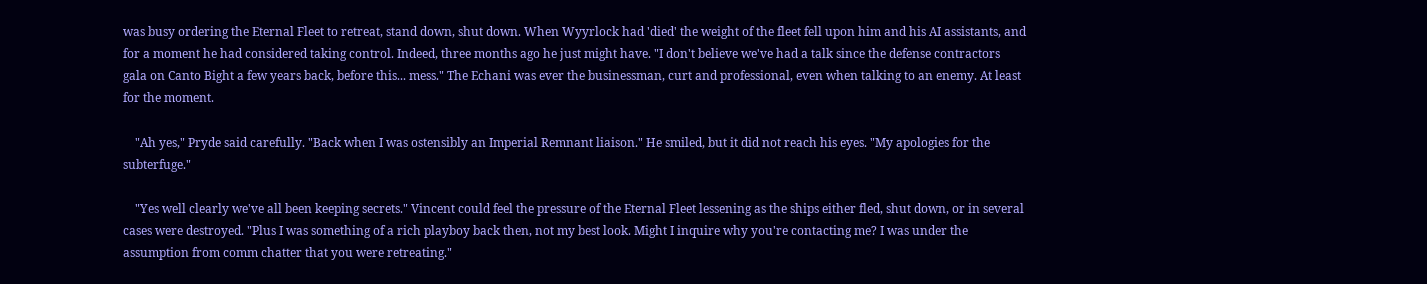was busy ordering the Eternal Fleet to retreat, stand down, shut down. When Wyyrlock had 'died' the weight of the fleet fell upon him and his AI assistants, and for a moment he had considered taking control. Indeed, three months ago he just might have. "I don't believe we've had a talk since the defense contractors gala on Canto Bight a few years back, before this... mess." The Echani was ever the businessman, curt and professional, even when talking to an enemy. At least for the moment.

    "Ah yes," Pryde said carefully. "Back when I was ostensibly an Imperial Remnant liaison." He smiled, but it did not reach his eyes. "My apologies for the subterfuge."

    "Yes well clearly we've all been keeping secrets." Vincent could feel the pressure of the Eternal Fleet lessening as the ships either fled, shut down, or in several cases were destroyed. "Plus I was something of a rich playboy back then, not my best look. Might I inquire why you're contacting me? I was under the assumption from comm chatter that you were retreating."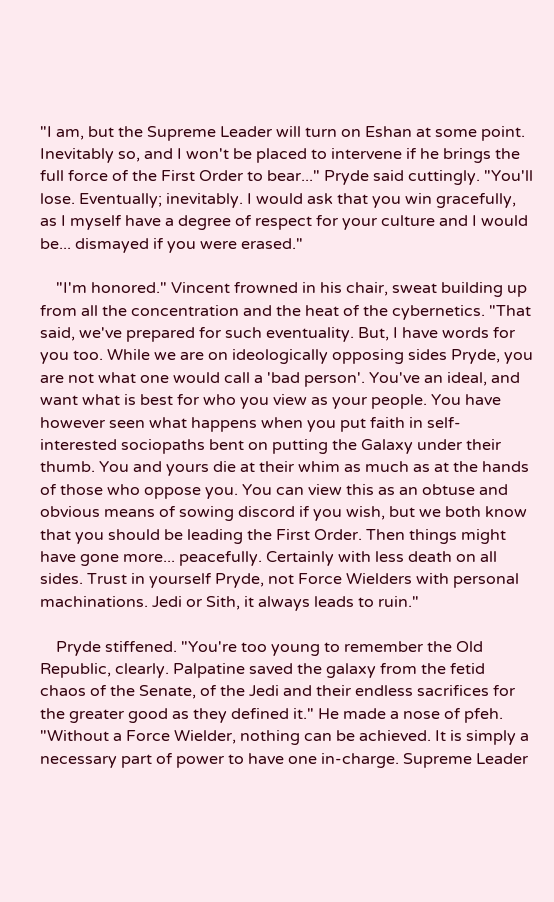"I am, but the Supreme Leader will turn on Eshan at some point. Inevitably so, and I won't be placed to intervene if he brings the full force of the First Order to bear..." Pryde said cuttingly. "You'll lose. Eventually; inevitably. I would ask that you win gracefully, as I myself have a degree of respect for your culture and I would be... dismayed if you were erased."

    "I'm honored." Vincent frowned in his chair, sweat building up from all the concentration and the heat of the cybernetics. "That said, we've prepared for such eventuality. But, I have words for you too. While we are on ideologically opposing sides Pryde, you are not what one would call a 'bad person'. You've an ideal, and want what is best for who you view as your people. You have however seen what happens when you put faith in self-interested sociopaths bent on putting the Galaxy under their thumb. You and yours die at their whim as much as at the hands of those who oppose you. You can view this as an obtuse and obvious means of sowing discord if you wish, but we both know that you should be leading the First Order. Then things might have gone more... peacefully. Certainly with less death on all sides. Trust in yourself Pryde, not Force Wielders with personal machinations. Jedi or Sith, it always leads to ruin."

    Pryde stiffened. "You're too young to remember the Old Republic, clearly. Palpatine saved the galaxy from the fetid chaos of the Senate, of the Jedi and their endless sacrifices for the greater good as they defined it." He made a nose of pfeh. "Without a Force Wielder, nothing can be achieved. It is simply a necessary part of power to have one in-charge. Supreme Leader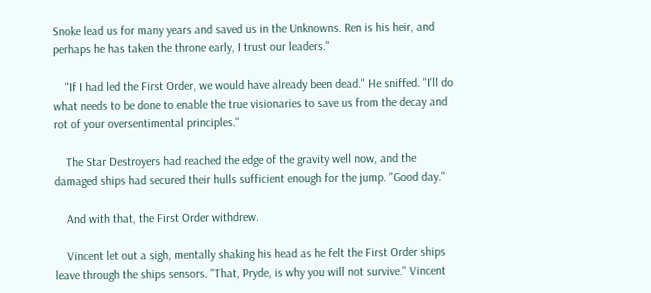Snoke lead us for many years and saved us in the Unknowns. Ren is his heir, and perhaps he has taken the throne early, I trust our leaders."

    "If I had led the First Order, we would have already been dead." He sniffed. "I'll do what needs to be done to enable the true visionaries to save us from the decay and rot of your oversentimental principles."

    The Star Destroyers had reached the edge of the gravity well now, and the damaged ships had secured their hulls sufficient enough for the jump. "Good day."

    And with that, the First Order withdrew.

    Vincent let out a sigh, mentally shaking his head as he felt the First Order ships leave through the ships sensors. "That, Pryde, is why you will not survive." Vincent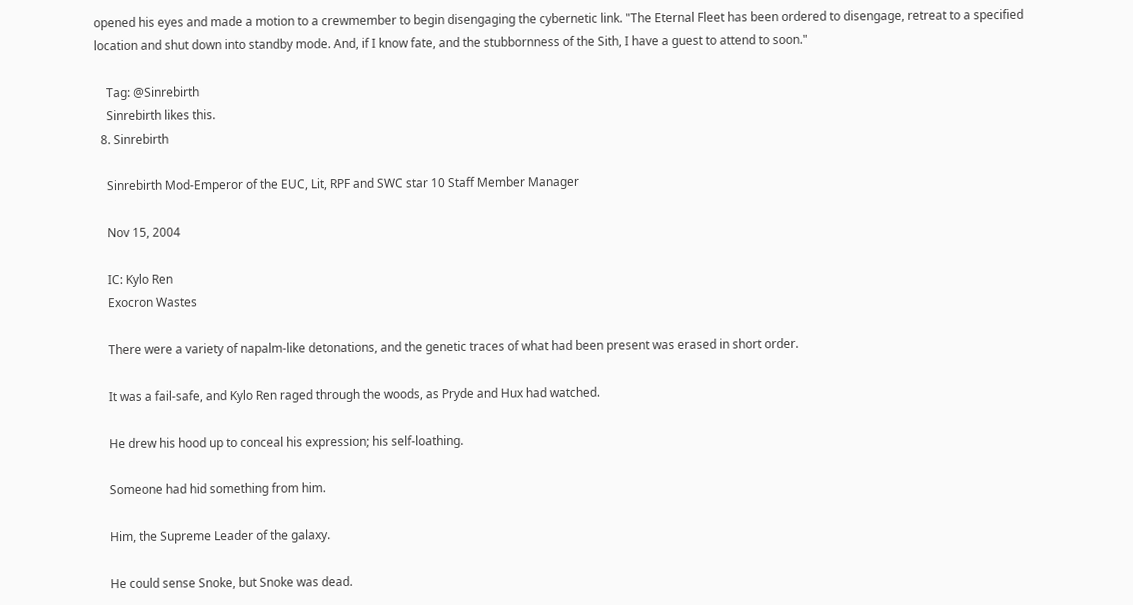opened his eyes and made a motion to a crewmember to begin disengaging the cybernetic link. "The Eternal Fleet has been ordered to disengage, retreat to a specified location and shut down into standby mode. And, if I know fate, and the stubbornness of the Sith, I have a guest to attend to soon."

    Tag: @Sinrebirth
    Sinrebirth likes this.
  8. Sinrebirth

    Sinrebirth Mod-Emperor of the EUC, Lit, RPF and SWC star 10 Staff Member Manager

    Nov 15, 2004

    IC: Kylo Ren
    Exocron Wastes

    There were a variety of napalm-like detonations, and the genetic traces of what had been present was erased in short order.

    It was a fail-safe, and Kylo Ren raged through the woods, as Pryde and Hux had watched.

    He drew his hood up to conceal his expression; his self-loathing.

    Someone had hid something from him.

    Him, the Supreme Leader of the galaxy.

    He could sense Snoke, but Snoke was dead.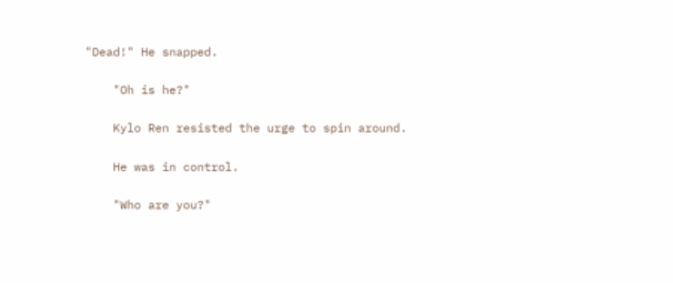"Dead!" He snapped.

    "Oh is he?"

    Kylo Ren resisted the urge to spin around.

    He was in control.

    "Who are you?"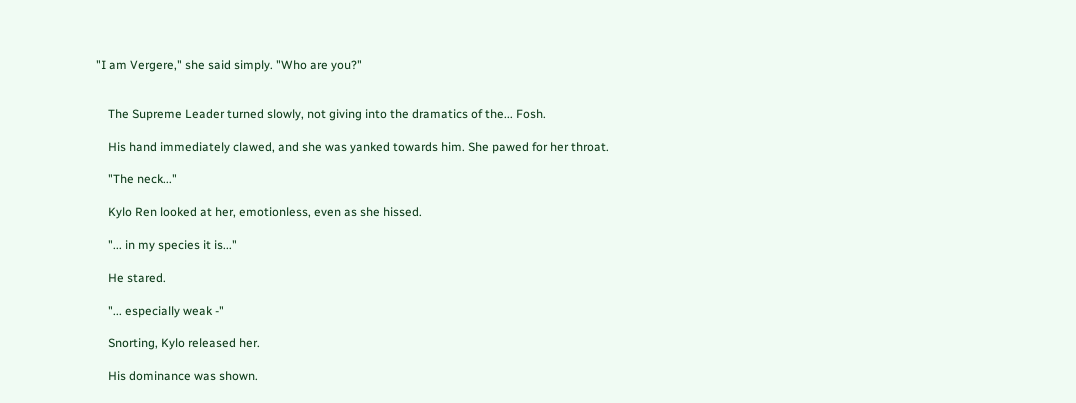"I am Vergere," she said simply. "Who are you?"


    The Supreme Leader turned slowly, not giving into the dramatics of the... Fosh.

    His hand immediately clawed, and she was yanked towards him. She pawed for her throat.

    "The neck..."

    Kylo Ren looked at her, emotionless, even as she hissed.

    "... in my species it is..."

    He stared.

    "... especially weak -"

    Snorting, Kylo released her.

    His dominance was shown.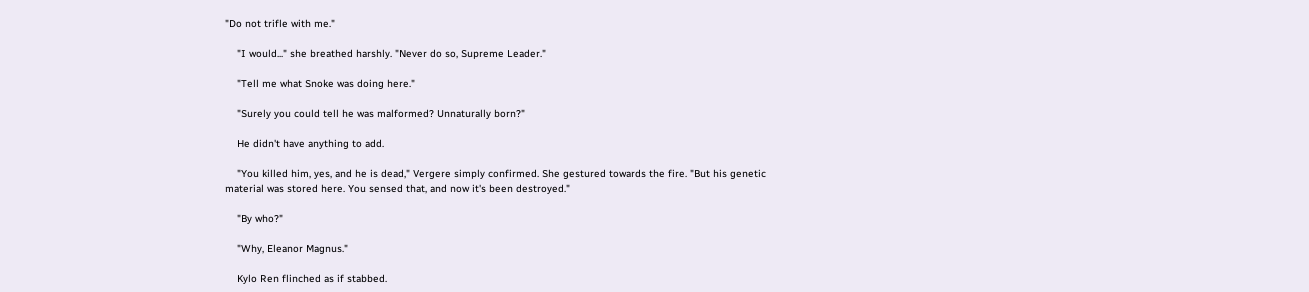"Do not trifle with me."

    "I would..." she breathed harshly. "Never do so, Supreme Leader."

    "Tell me what Snoke was doing here."

    "Surely you could tell he was malformed? Unnaturally born?"

    He didn't have anything to add.

    "You killed him, yes, and he is dead," Vergere simply confirmed. She gestured towards the fire. "But his genetic material was stored here. You sensed that, and now it's been destroyed."

    "By who?"

    "Why, Eleanor Magnus."

    Kylo Ren flinched as if stabbed.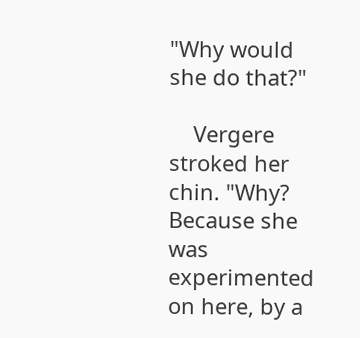"Why would she do that?"

    Vergere stroked her chin. "Why? Because she was experimented on here, by a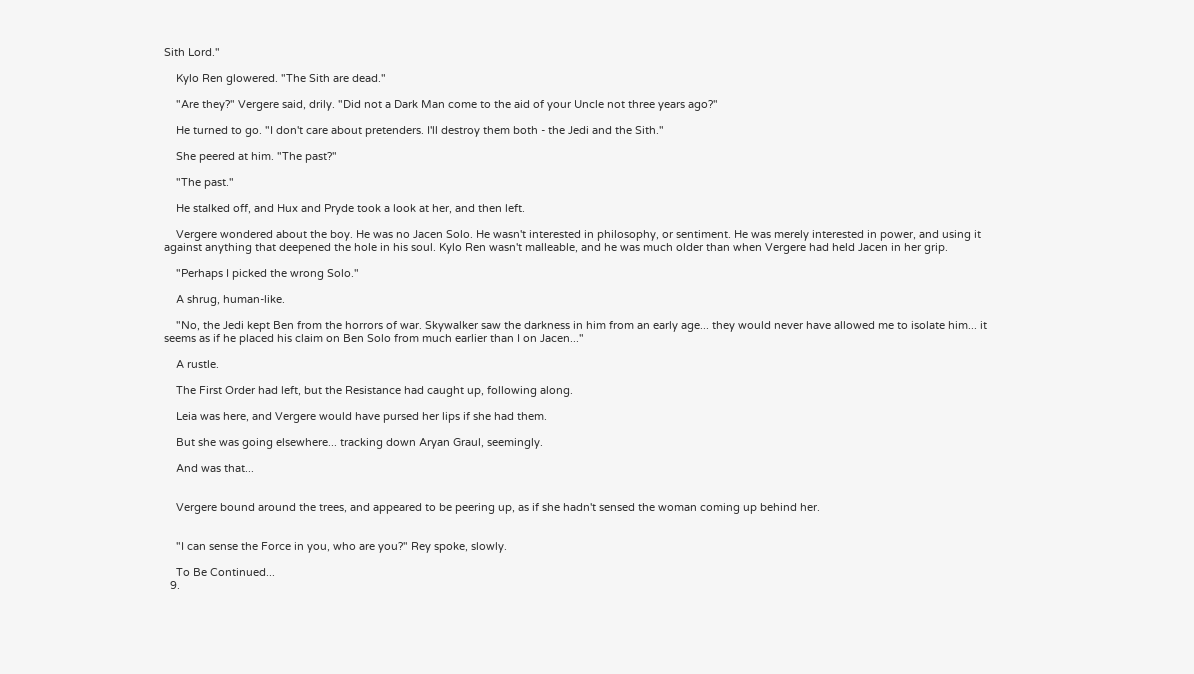Sith Lord."

    Kylo Ren glowered. "The Sith are dead."

    "Are they?" Vergere said, drily. "Did not a Dark Man come to the aid of your Uncle not three years ago?"

    He turned to go. "I don't care about pretenders. I'll destroy them both - the Jedi and the Sith."

    She peered at him. "The past?"

    "The past."

    He stalked off, and Hux and Pryde took a look at her, and then left.

    Vergere wondered about the boy. He was no Jacen Solo. He wasn't interested in philosophy, or sentiment. He was merely interested in power, and using it against anything that deepened the hole in his soul. Kylo Ren wasn't malleable, and he was much older than when Vergere had held Jacen in her grip.

    "Perhaps I picked the wrong Solo."

    A shrug, human-like.

    "No, the Jedi kept Ben from the horrors of war. Skywalker saw the darkness in him from an early age... they would never have allowed me to isolate him... it seems as if he placed his claim on Ben Solo from much earlier than I on Jacen..."

    A rustle.

    The First Order had left, but the Resistance had caught up, following along.

    Leia was here, and Vergere would have pursed her lips if she had them.

    But she was going elsewhere... tracking down Aryan Graul, seemingly.

    And was that...


    Vergere bound around the trees, and appeared to be peering up, as if she hadn't sensed the woman coming up behind her.


    "I can sense the Force in you, who are you?" Rey spoke, slowly.

    To Be Continued...
  9.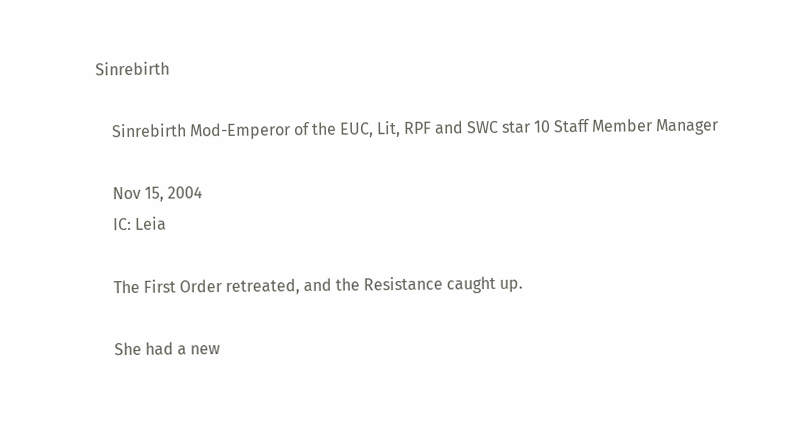Sinrebirth

    Sinrebirth Mod-Emperor of the EUC, Lit, RPF and SWC star 10 Staff Member Manager

    Nov 15, 2004
    IC: Leia

    The First Order retreated, and the Resistance caught up.

    She had a new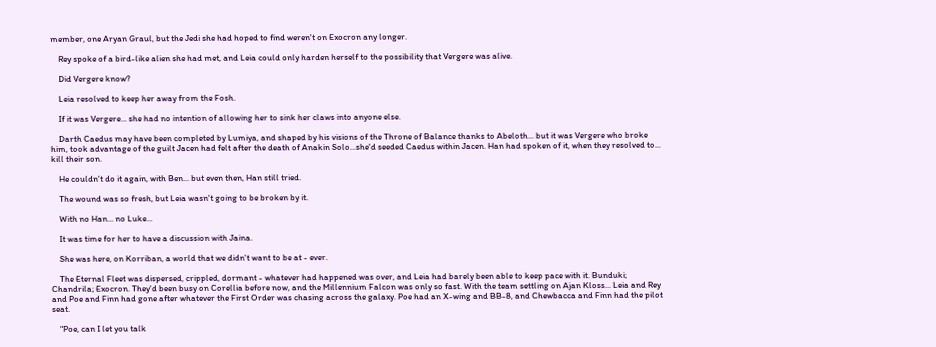member, one Aryan Graul, but the Jedi she had hoped to find weren't on Exocron any longer.

    Rey spoke of a bird-like alien she had met, and Leia could only harden herself to the possibility that Vergere was alive.

    Did Vergere know?

    Leia resolved to keep her away from the Fosh.

    If it was Vergere... she had no intention of allowing her to sink her claws into anyone else.

    Darth Caedus may have been completed by Lumiya, and shaped by his visions of the Throne of Balance thanks to Abeloth... but it was Vergere who broke him, took advantage of the guilt Jacen had felt after the death of Anakin Solo...she'd seeded Caedus within Jacen. Han had spoken of it, when they resolved to... kill their son.

    He couldn't do it again, with Ben... but even then, Han still tried.

    The wound was so fresh, but Leia wasn't going to be broken by it.

    With no Han... no Luke...

    It was time for her to have a discussion with Jaina.

    She was here, on Korriban, a world that we didn't want to be at - ever.

    The Eternal Fleet was dispersed, crippled, dormant - whatever had happened was over, and Leia had barely been able to keep pace with it. Bunduki; Chandrila; Exocron. They'd been busy on Corellia before now, and the Millennium Falcon was only so fast. With the team settling on Ajan Kloss... Leia and Rey and Poe and Finn had gone after whatever the First Order was chasing across the galaxy. Poe had an X-wing and BB-8, and Chewbacca and Finn had the pilot seat.

    "Poe, can I let you talk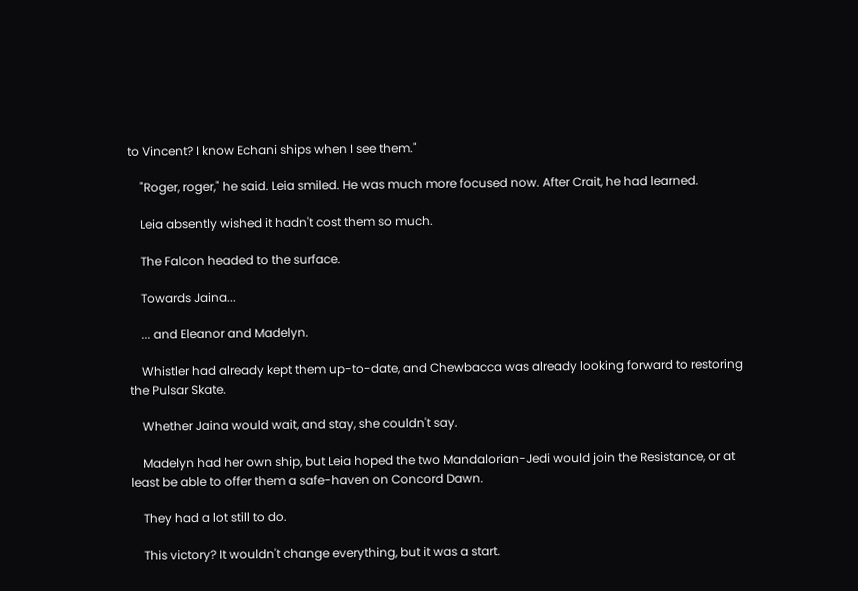to Vincent? I know Echani ships when I see them."

    "Roger, roger," he said. Leia smiled. He was much more focused now. After Crait, he had learned.

    Leia absently wished it hadn't cost them so much.

    The Falcon headed to the surface.

    Towards Jaina...

    ... and Eleanor and Madelyn.

    Whistler had already kept them up-to-date, and Chewbacca was already looking forward to restoring the Pulsar Skate.

    Whether Jaina would wait, and stay, she couldn't say.

    Madelyn had her own ship, but Leia hoped the two Mandalorian-Jedi would join the Resistance, or at least be able to offer them a safe-haven on Concord Dawn.

    They had a lot still to do.

    This victory? It wouldn't change everything, but it was a start.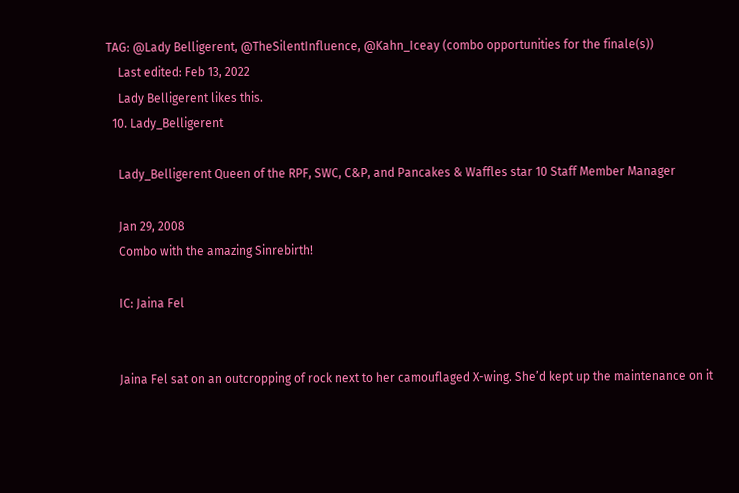TAG: @Lady Belligerent, @TheSilentInfluence, @Kahn_Iceay (combo opportunities for the finale(s))
    Last edited: Feb 13, 2022
    Lady Belligerent likes this.
  10. Lady_Belligerent

    Lady_Belligerent Queen of the RPF, SWC, C&P, and Pancakes & Waffles star 10 Staff Member Manager

    Jan 29, 2008
    Combo with the amazing Sinrebirth!

    IC: Jaina Fel


    Jaina Fel sat on an outcropping of rock next to her camouflaged X-wing. She’d kept up the maintenance on it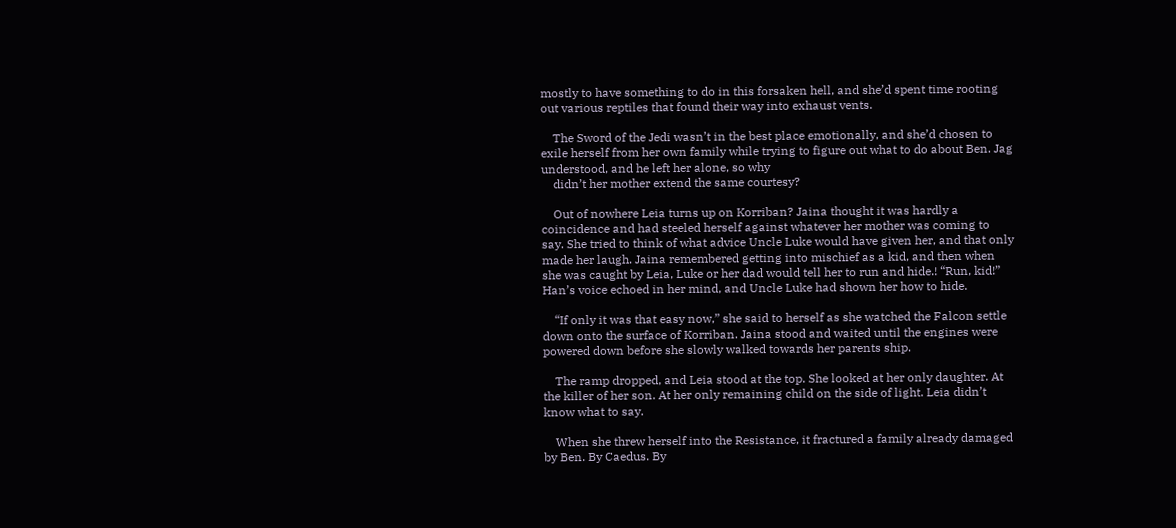mostly to have something to do in this forsaken hell, and she’d spent time rooting out various reptiles that found their way into exhaust vents.

    The Sword of the Jedi wasn’t in the best place emotionally, and she’d chosen to exile herself from her own family while trying to figure out what to do about Ben. Jag understood, and he left her alone, so why
    didn’t her mother extend the same courtesy?

    Out of nowhere Leia turns up on Korriban? Jaina thought it was hardly a coincidence and had steeled herself against whatever her mother was coming to say. She tried to think of what advice Uncle Luke would have given her, and that only made her laugh. Jaina remembered getting into mischief as a kid, and then when she was caught by Leia, Luke or her dad would tell her to run and hide.! “Run, kid!” Han’s voice echoed in her mind, and Uncle Luke had shown her how to hide.

    “If only it was that easy now,” she said to herself as she watched the Falcon settle down onto the surface of Korriban. Jaina stood and waited until the engines were powered down before she slowly walked towards her parents ship.

    The ramp dropped, and Leia stood at the top. She looked at her only daughter. At the killer of her son. At her only remaining child on the side of light. Leia didn’t know what to say.

    When she threw herself into the Resistance, it fractured a family already damaged by Ben. By Caedus. By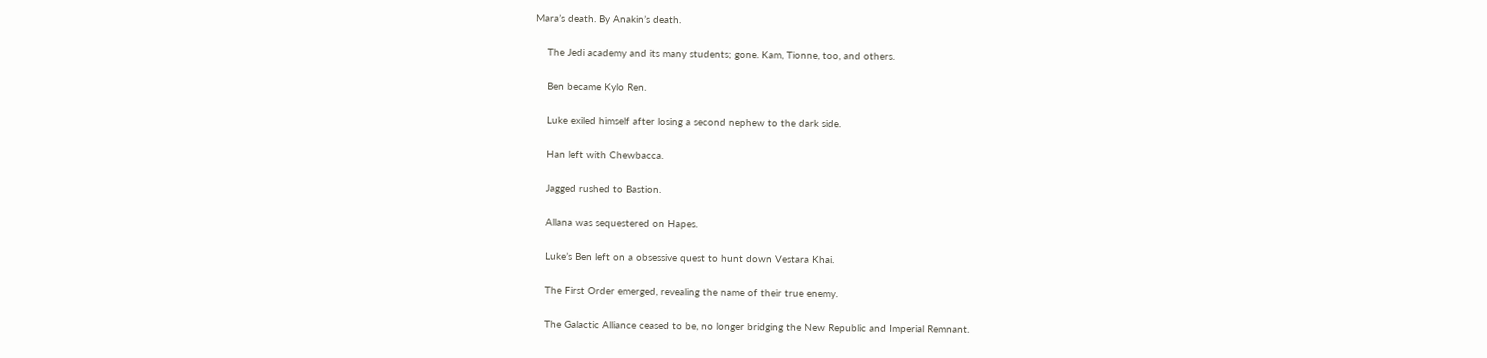Mara’s death. By Anakin’s death.

    The Jedi academy and its many students; gone. Kam, Tionne, too, and others.

    Ben became Kylo Ren.

    Luke exiled himself after losing a second nephew to the dark side.

    Han left with Chewbacca.

    Jagged rushed to Bastion.

    Allana was sequestered on Hapes.

    Luke’s Ben left on a obsessive quest to hunt down Vestara Khai.

    The First Order emerged, revealing the name of their true enemy.

    The Galactic Alliance ceased to be, no longer bridging the New Republic and Imperial Remnant.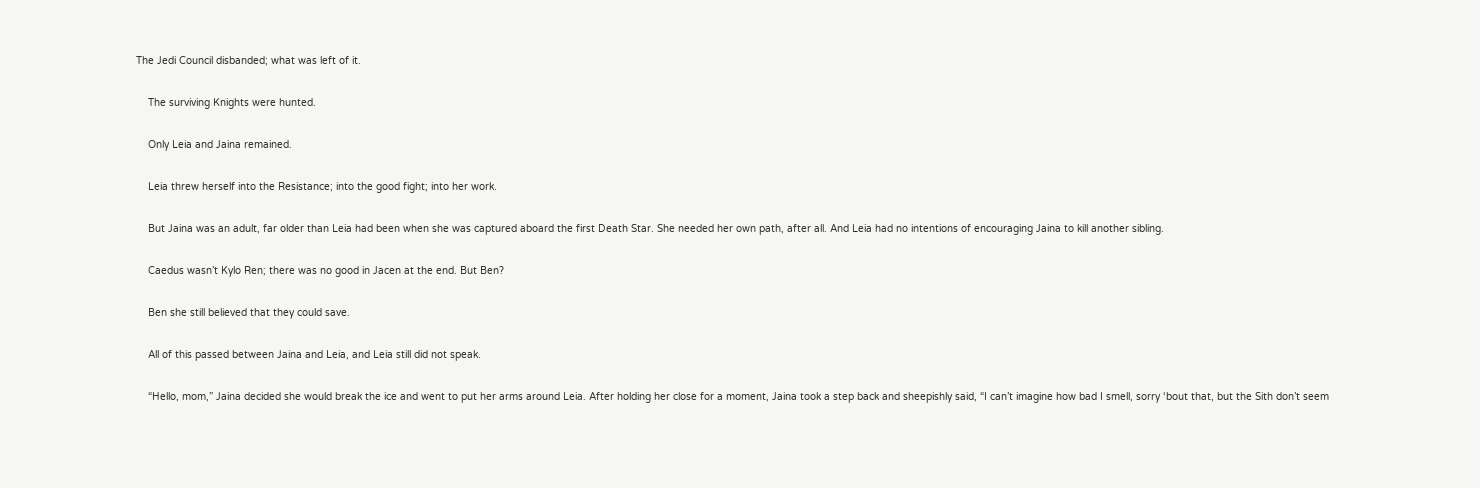The Jedi Council disbanded; what was left of it.

    The surviving Knights were hunted.

    Only Leia and Jaina remained.

    Leia threw herself into the Resistance; into the good fight; into her work.

    But Jaina was an adult, far older than Leia had been when she was captured aboard the first Death Star. She needed her own path, after all. And Leia had no intentions of encouraging Jaina to kill another sibling.

    Caedus wasn’t Kylo Ren; there was no good in Jacen at the end. But Ben?

    Ben she still believed that they could save.

    All of this passed between Jaina and Leia, and Leia still did not speak.

    “Hello, mom,” Jaina decided she would break the ice and went to put her arms around Leia. After holding her close for a moment, Jaina took a step back and sheepishly said, “I can’t imagine how bad I smell, sorry ‘bout that, but the Sith don’t seem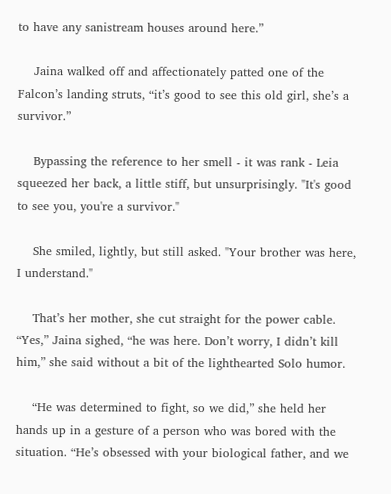to have any sanistream houses around here.”

    Jaina walked off and affectionately patted one of the Falcon’s landing struts, “it’s good to see this old girl, she’s a survivor.”

    Bypassing the reference to her smell - it was rank - Leia squeezed her back, a little stiff, but unsurprisingly. "It's good to see you, you're a survivor."

    She smiled, lightly, but still asked. "Your brother was here, I understand."

    That’s her mother, she cut straight for the power cable. “Yes,” Jaina sighed, “he was here. Don’t worry, I didn’t kill him,” she said without a bit of the lighthearted Solo humor.

    “He was determined to fight, so we did,” she held her hands up in a gesture of a person who was bored with the situation. “He’s obsessed with your biological father, and we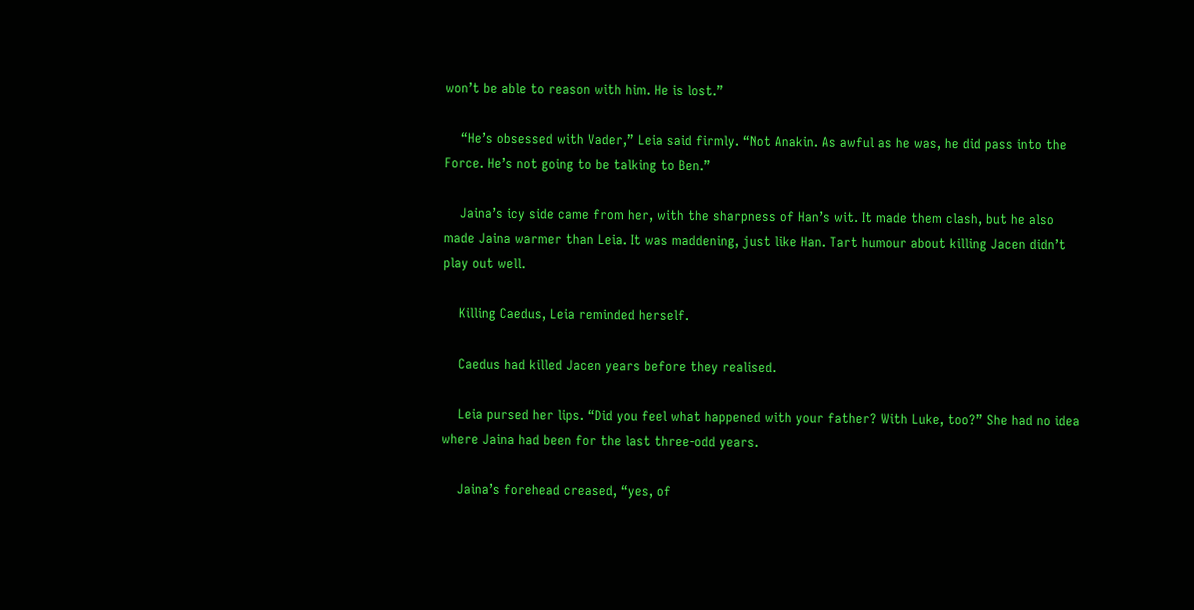won’t be able to reason with him. He is lost.”

    “He’s obsessed with Vader,” Leia said firmly. “Not Anakin. As awful as he was, he did pass into the Force. He’s not going to be talking to Ben.”

    Jaina’s icy side came from her, with the sharpness of Han’s wit. It made them clash, but he also made Jaina warmer than Leia. It was maddening, just like Han. Tart humour about killing Jacen didn’t play out well.

    Killing Caedus, Leia reminded herself.

    Caedus had killed Jacen years before they realised.

    Leia pursed her lips. “Did you feel what happened with your father? With Luke, too?” She had no idea where Jaina had been for the last three-odd years.

    Jaina’s forehead creased, “yes, of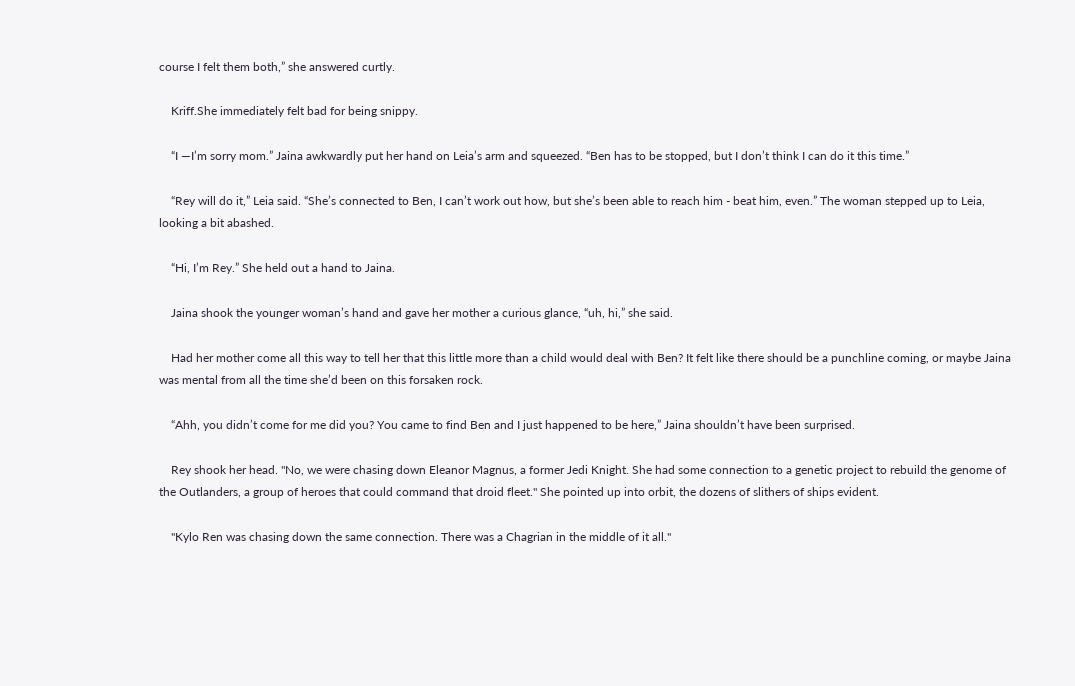course I felt them both,” she answered curtly.

    Kriff.She immediately felt bad for being snippy.

    “I —I’m sorry mom.” Jaina awkwardly put her hand on Leia’s arm and squeezed. “Ben has to be stopped, but I don’t think I can do it this time.”

    “Rey will do it,” Leia said. “She’s connected to Ben, I can’t work out how, but she’s been able to reach him - beat him, even.” The woman stepped up to Leia, looking a bit abashed.

    “Hi, I’m Rey.” She held out a hand to Jaina.

    Jaina shook the younger woman’s hand and gave her mother a curious glance, “uh, hi,” she said.

    Had her mother come all this way to tell her that this little more than a child would deal with Ben? It felt like there should be a punchline coming, or maybe Jaina was mental from all the time she’d been on this forsaken rock.

    “Ahh, you didn’t come for me did you? You came to find Ben and I just happened to be here,” Jaina shouldn’t have been surprised.

    Rey shook her head. "No, we were chasing down Eleanor Magnus, a former Jedi Knight. She had some connection to a genetic project to rebuild the genome of the Outlanders, a group of heroes that could command that droid fleet." She pointed up into orbit, the dozens of slithers of ships evident.

    "Kylo Ren was chasing down the same connection. There was a Chagrian in the middle of it all."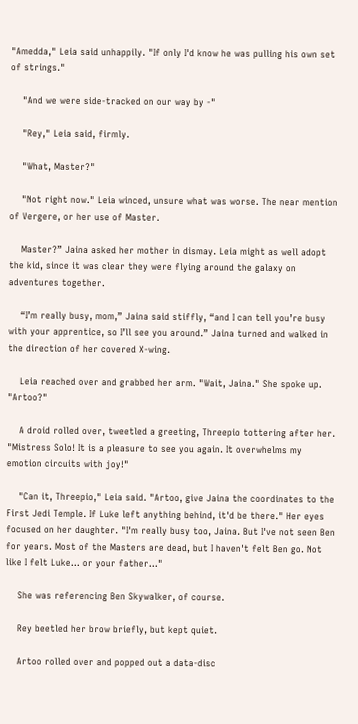"Amedda," Leia said unhappily. "If only I'd know he was pulling his own set of strings."

    "And we were side-tracked on our way by -"

    "Rey," Leia said, firmly.

    "What, Master?"

    "Not right now." Leia winced, unsure what was worse. The near mention of Vergere, or her use of Master.

    Master?” Jaina asked her mother in dismay. Leia might as well adopt the kid, since it was clear they were flying around the galaxy on adventures together.

    “I’m really busy, mom,” Jaina said stiffly, “and I can tell you’re busy with your apprentice, so I’ll see you around.” Jaina turned and walked in the direction of her covered X-wing.

    Leia reached over and grabbed her arm. "Wait, Jaina." She spoke up. "Artoo?"

    A droid rolled over, tweetled a greeting, Threepio tottering after her. "Mistress Solo! It is a pleasure to see you again. It overwhelms my emotion circuits with joy!"

    "Can it, Threepio," Leia said. "Artoo, give Jaina the coordinates to the First Jedi Temple. If Luke left anything behind, it'd be there." Her eyes focused on her daughter. "I'm really busy too, Jaina. But I've not seen Ben for years. Most of the Masters are dead, but I haven't felt Ben go. Not like I felt Luke... or your father..."

    She was referencing Ben Skywalker, of course.

    Rey beetled her brow briefly, but kept quiet.

    Artoo rolled over and popped out a data-disc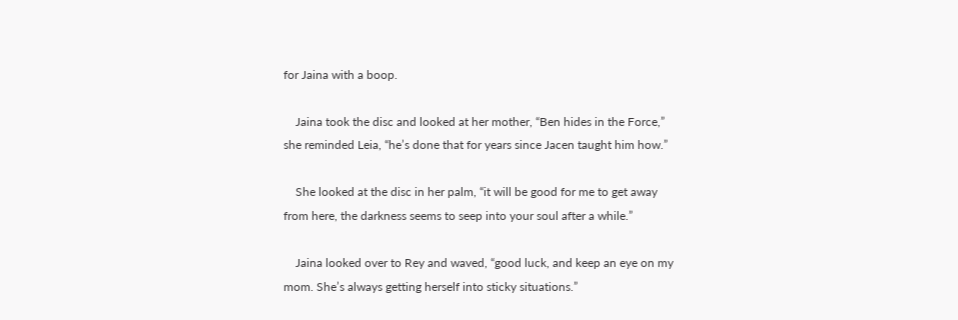for Jaina with a boop.

    Jaina took the disc and looked at her mother, “Ben hides in the Force,” she reminded Leia, “he’s done that for years since Jacen taught him how.”

    She looked at the disc in her palm, “it will be good for me to get away from here, the darkness seems to seep into your soul after a while.”

    Jaina looked over to Rey and waved, “good luck, and keep an eye on my mom. She’s always getting herself into sticky situations.”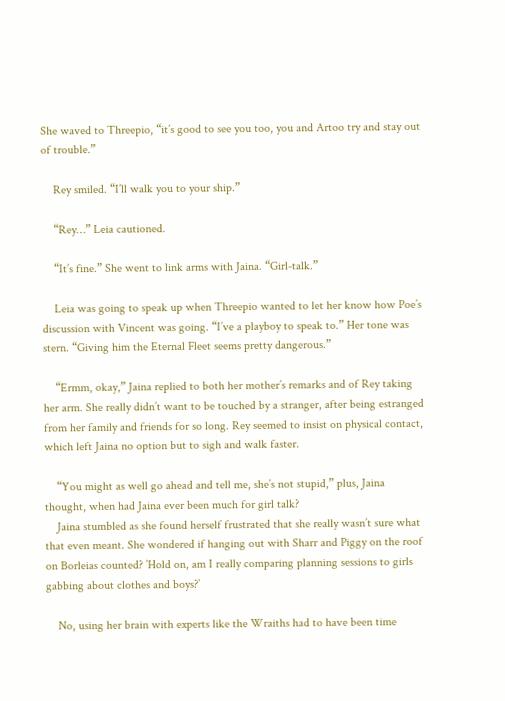She waved to Threepio, “it’s good to see you too, you and Artoo try and stay out of trouble.”

    Rey smiled. “I’ll walk you to your ship.”

    “Rey…” Leia cautioned.

    “It’s fine.” She went to link arms with Jaina. “Girl-talk.”

    Leia was going to speak up when Threepio wanted to let her know how Poe’s discussion with Vincent was going. “I’ve a playboy to speak to.” Her tone was stern. “Giving him the Eternal Fleet seems pretty dangerous.”

    “Ermm, okay,” Jaina replied to both her mother’s remarks and of Rey taking her arm. She really didn’t want to be touched by a stranger, after being estranged from her family and friends for so long. Rey seemed to insist on physical contact, which left Jaina no option but to sigh and walk faster.

    “You might as well go ahead and tell me, she’s not stupid,” plus, Jaina thought, when had Jaina ever been much for girl talk?
    Jaina stumbled as she found herself frustrated that she really wasn’t sure what that even meant. She wondered if hanging out with Sharr and Piggy on the roof on Borleias counted? ’Hold on, am I really comparing planning sessions to girls gabbing about clothes and boys?’

    No, using her brain with experts like the Wraiths had to have been time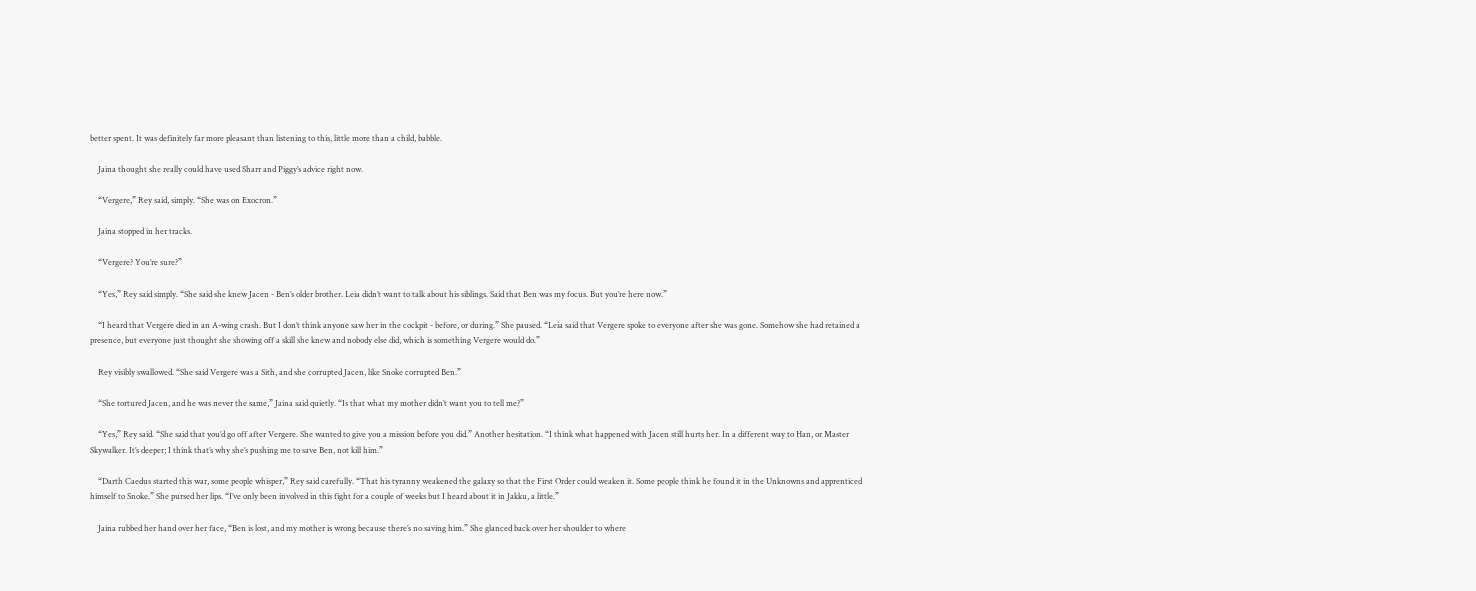better spent. It was definitely far more pleasant than listening to this, little more than a child, babble.

    Jaina thought she really could have used Sharr and Piggy’s advice right now.

    “Vergere,” Rey said, simply. “She was on Exocron.”

    Jaina stopped in her tracks.

    “Vergere? You’re sure?”

    “Yes,” Rey said simply. “She said she knew Jacen - Ben’s older brother. Leia didn’t want to talk about his siblings. Said that Ben was my focus. But you’re here now.”

    “I heard that Vergere died in an A-wing crash. But I don’t think anyone saw her in the cockpit - before, or during.” She paused. “Leia said that Vergere spoke to everyone after she was gone. Somehow she had retained a presence, but everyone just thought she showing off a skill she knew and nobody else did, which is something Vergere would do.”

    Rey visibly swallowed. “She said Vergere was a Sith, and she corrupted Jacen, like Snoke corrupted Ben.”

    “She tortured Jacen, and he was never the same,” Jaina said quietly. “Is that what my mother didn’t want you to tell me?”

    “Yes,” Rey said. “She said that you’d go off after Vergere. She wanted to give you a mission before you did.” Another hesitation. “I think what happened with Jacen still hurts her. In a different way to Han, or Master Skywalker. It’s deeper; I think that’s why she’s pushing me to save Ben, not kill him.”

    “Darth Caedus started this war, some people whisper,” Rey said carefully. “That his tyranny weakened the galaxy so that the First Order could weaken it. Some people think he found it in the Unknowns and apprenticed himself to Snoke.” She pursed her lips. “I’ve only been involved in this fight for a couple of weeks but I heard about it in Jakku, a little.”

    Jaina rubbed her hand over her face, “Ben is lost, and my mother is wrong because there’s no saving him.” She glanced back over her shoulder to where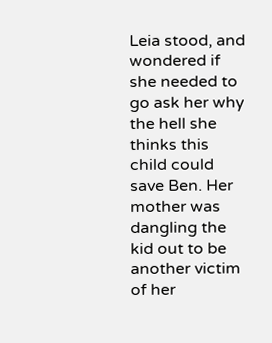Leia stood, and wondered if she needed to go ask her why the hell she thinks this child could save Ben. Her mother was dangling the kid out to be another victim of her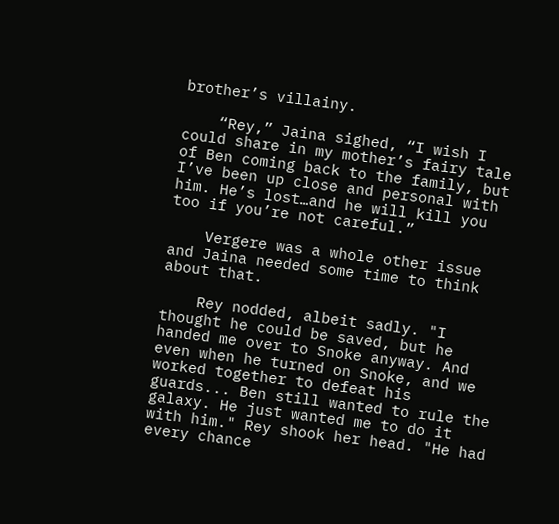brother’s villainy.

    “Rey,” Jaina sighed, “I wish I could share in my mother’s fairy tale of Ben coming back to the family, but I’ve been up close and personal with him. He’s lost…and he will kill you too if you’re not careful.”

    Vergere was a whole other issue and Jaina needed some time to think about that.

    Rey nodded, albeit sadly. "I thought he could be saved, but he handed me over to Snoke anyway. And even when he turned on Snoke, and we worked together to defeat his guards... Ben still wanted to rule the galaxy. He just wanted me to do it with him." Rey shook her head. "He had every chance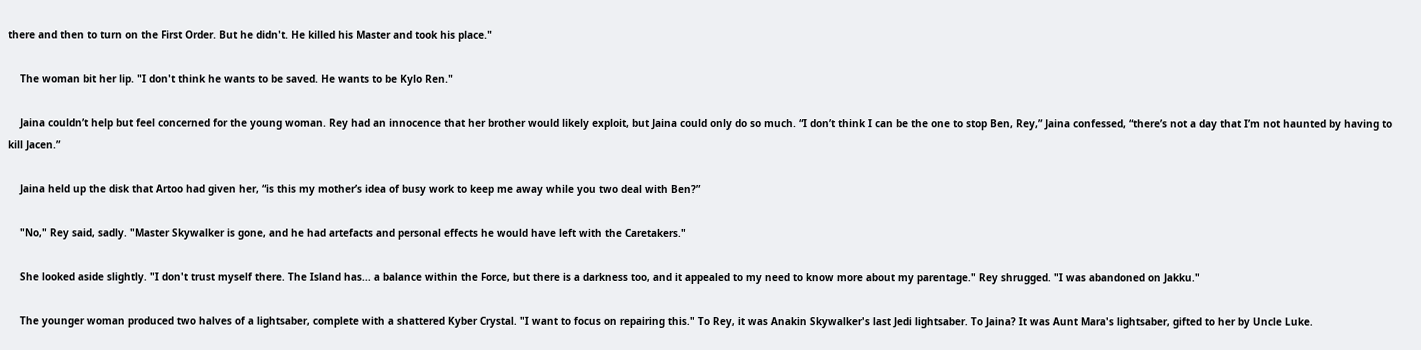there and then to turn on the First Order. But he didn't. He killed his Master and took his place."

    The woman bit her lip. "I don't think he wants to be saved. He wants to be Kylo Ren."

    Jaina couldn’t help but feel concerned for the young woman. Rey had an innocence that her brother would likely exploit, but Jaina could only do so much. “I don’t think I can be the one to stop Ben, Rey,” Jaina confessed, “there’s not a day that I’m not haunted by having to kill Jacen.”

    Jaina held up the disk that Artoo had given her, “is this my mother’s idea of busy work to keep me away while you two deal with Ben?”

    "No," Rey said, sadly. "Master Skywalker is gone, and he had artefacts and personal effects he would have left with the Caretakers."

    She looked aside slightly. "I don't trust myself there. The Island has... a balance within the Force, but there is a darkness too, and it appealed to my need to know more about my parentage." Rey shrugged. "I was abandoned on Jakku."

    The younger woman produced two halves of a lightsaber, complete with a shattered Kyber Crystal. "I want to focus on repairing this." To Rey, it was Anakin Skywalker's last Jedi lightsaber. To Jaina? It was Aunt Mara's lightsaber, gifted to her by Uncle Luke.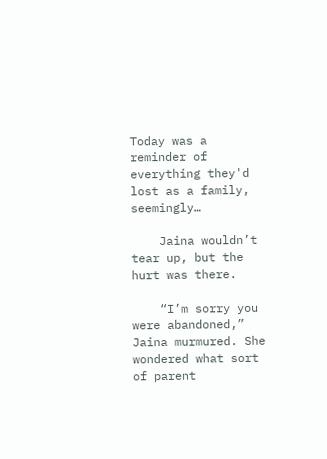Today was a reminder of everything they'd lost as a family, seemingly…

    Jaina wouldn’t tear up, but the hurt was there.

    “I’m sorry you were abandoned,” Jaina murmured. She wondered what sort of parent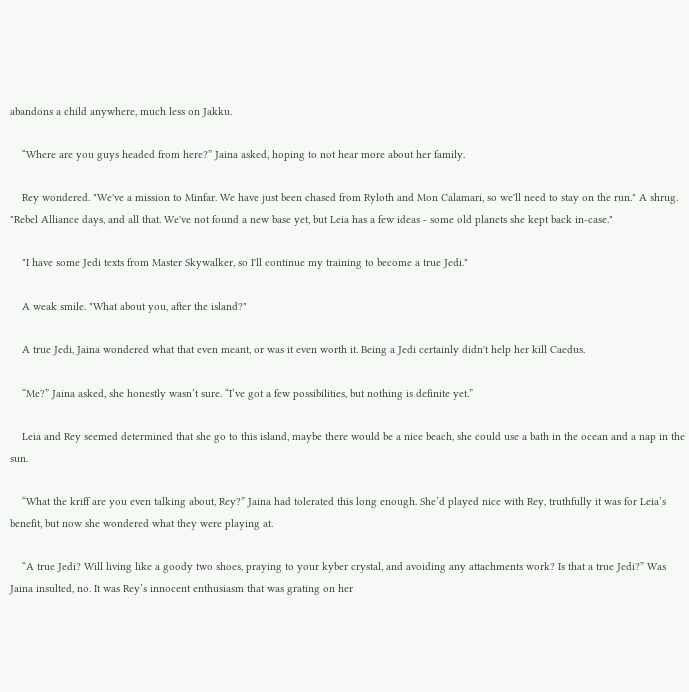abandons a child anywhere, much less on Jakku.

    “Where are you guys headed from here?” Jaina asked, hoping to not hear more about her family.

    Rey wondered. "We've a mission to Minfar. We have just been chased from Ryloth and Mon Calamari, so we'll need to stay on the run." A shrug. "Rebel Alliance days, and all that. We've not found a new base yet, but Leia has a few ideas - some old planets she kept back in-case."

    "I have some Jedi texts from Master Skywalker, so I'll continue my training to become a true Jedi."

    A weak smile. "What about you, after the island?"

    A true Jedi, Jaina wondered what that even meant, or was it even worth it. Being a Jedi certainly didn't help her kill Caedus.

    “Me?” Jaina asked, she honestly wasn’t sure. “I’ve got a few possibilities, but nothing is definite yet.”

    Leia and Rey seemed determined that she go to this island, maybe there would be a nice beach, she could use a bath in the ocean and a nap in the sun.

    “What the kriff are you even talking about, Rey?” Jaina had tolerated this long enough. She’d played nice with Rey, truthfully it was for Leia’s benefit, but now she wondered what they were playing at.

    “A true Jedi? Will living like a goody two shoes, praying to your kyber crystal, and avoiding any attachments work? Is that a true Jedi?” Was Jaina insulted, no. It was Rey’s innocent enthusiasm that was grating on her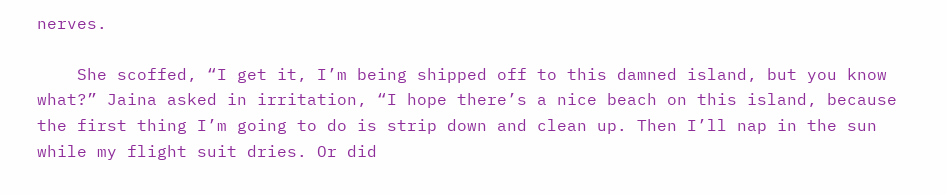nerves.

    She scoffed, “I get it, I’m being shipped off to this damned island, but you know what?” Jaina asked in irritation, “I hope there’s a nice beach on this island, because the first thing I’m going to do is strip down and clean up. Then I’ll nap in the sun while my flight suit dries. Or did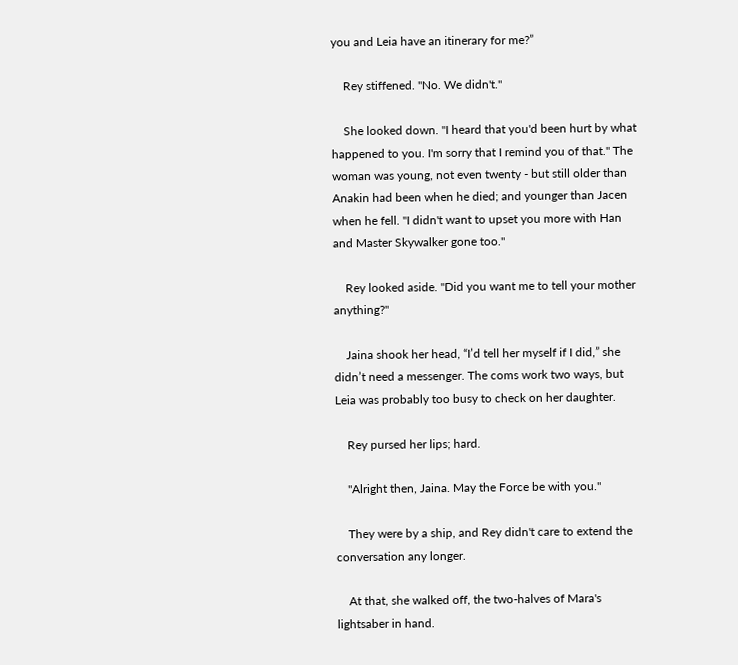you and Leia have an itinerary for me?”

    Rey stiffened. "No. We didn't."

    She looked down. "I heard that you'd been hurt by what happened to you. I'm sorry that I remind you of that." The woman was young, not even twenty - but still older than Anakin had been when he died; and younger than Jacen when he fell. "I didn't want to upset you more with Han and Master Skywalker gone too."

    Rey looked aside. "Did you want me to tell your mother anything?"

    Jaina shook her head, “I’d tell her myself if I did,” she didn’t need a messenger. The coms work two ways, but Leia was probably too busy to check on her daughter.

    Rey pursed her lips; hard.

    "Alright then, Jaina. May the Force be with you."

    They were by a ship, and Rey didn't care to extend the conversation any longer.

    At that, she walked off, the two-halves of Mara's lightsaber in hand.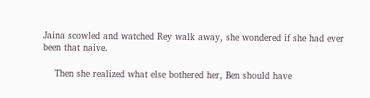Jaina scowled and watched Rey walk away, she wondered if she had ever been that naive.

    Then she realized what else bothered her, Ben should have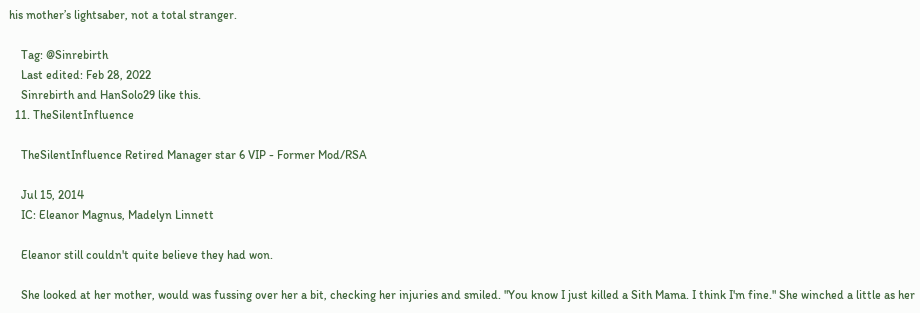his mother’s lightsaber, not a total stranger.

    Tag: @Sinrebirth
    Last edited: Feb 28, 2022
    Sinrebirth and HanSolo29 like this.
  11. TheSilentInfluence

    TheSilentInfluence Retired Manager star 6 VIP - Former Mod/RSA

    Jul 15, 2014
    IC: Eleanor Magnus, Madelyn Linnett

    Eleanor still couldn't quite believe they had won.

    She looked at her mother, would was fussing over her a bit, checking her injuries and smiled. "You know I just killed a Sith Mama. I think I'm fine." She winched a little as her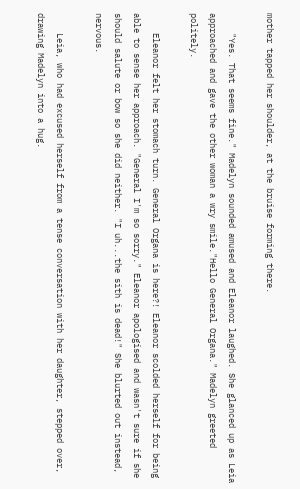mother tapped her shoulder, at the bruise forming there.

    "Yes. That seems fine." Madelyn sounded amused and Eleanor laughed. She glanced up as Leia approached and gave the other woman a wry smile."Hello General Organa." Madelyn greeted politely.

    Eleanor felt her stomach turn. General Organa is here?! Eleanor scolded herself for being able to sense her approach. "General I'm so sorry." Eleanor apologised and wasn't sure if she should salute or bow so she did neither. "I uh...the sith is dead!" She blurted out instead, nervous.

    Leia, who had excused herself from a tense conversation with her daughter, stepped over, drawing Madelyn into a hug.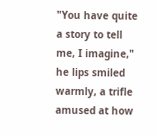"You have quite a story to tell me, I imagine," he lips smiled warmly, a trifle amused at how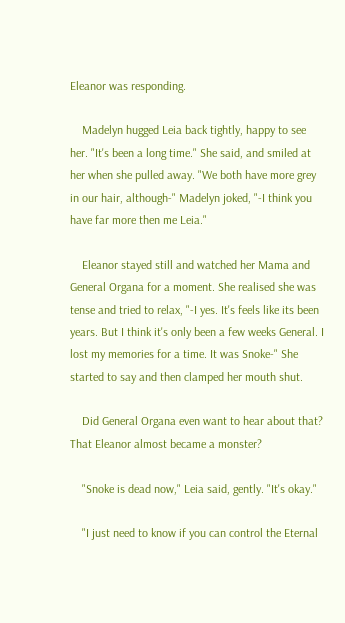Eleanor was responding.

    Madelyn hugged Leia back tightly, happy to see her. "It's been a long time." She said, and smiled at her when she pulled away. "We both have more grey in our hair, although-" Madelyn joked, "-I think you have far more then me Leia."

    Eleanor stayed still and watched her Mama and General Organa for a moment. She realised she was tense and tried to relax, "-I yes. It's feels like its been years. But I think it's only been a few weeks General. I lost my memories for a time. It was Snoke-" She started to say and then clamped her mouth shut.

    Did General Organa even want to hear about that? That Eleanor almost became a monster?

    "Snoke is dead now," Leia said, gently. "It's okay."

    "I just need to know if you can control the Eternal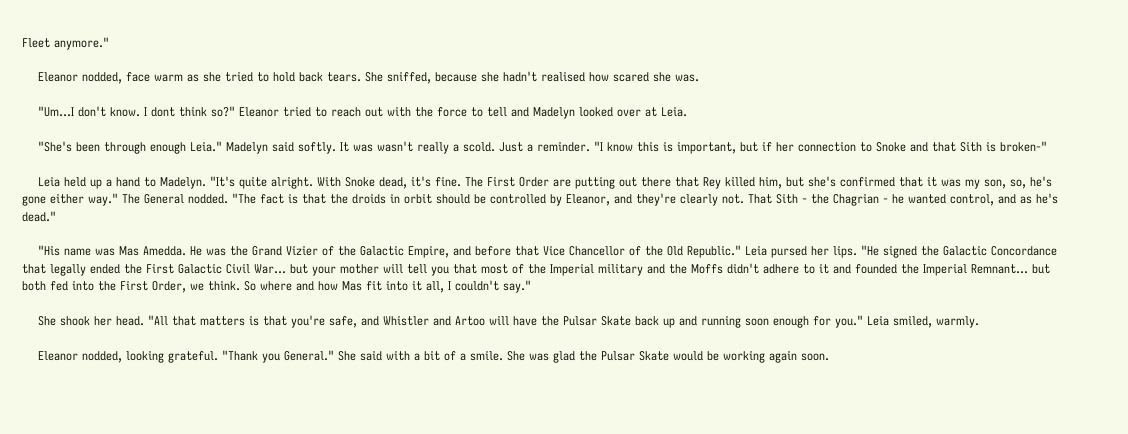Fleet anymore."

    Eleanor nodded, face warm as she tried to hold back tears. She sniffed, because she hadn't realised how scared she was.

    "Um...I don't know. I dont think so?" Eleanor tried to reach out with the force to tell and Madelyn looked over at Leia.

    "She's been through enough Leia." Madelyn said softly. It was wasn't really a scold. Just a reminder. "I know this is important, but if her connection to Snoke and that Sith is broken-"

    Leia held up a hand to Madelyn. "It's quite alright. With Snoke dead, it's fine. The First Order are putting out there that Rey killed him, but she's confirmed that it was my son, so, he's gone either way." The General nodded. "The fact is that the droids in orbit should be controlled by Eleanor, and they're clearly not. That Sith - the Chagrian - he wanted control, and as he's dead."

    "His name was Mas Amedda. He was the Grand Vizier of the Galactic Empire, and before that Vice Chancellor of the Old Republic." Leia pursed her lips. "He signed the Galactic Concordance that legally ended the First Galactic Civil War... but your mother will tell you that most of the Imperial military and the Moffs didn't adhere to it and founded the Imperial Remnant... but both fed into the First Order, we think. So where and how Mas fit into it all, I couldn't say."

    She shook her head. "All that matters is that you're safe, and Whistler and Artoo will have the Pulsar Skate back up and running soon enough for you." Leia smiled, warmly.

    Eleanor nodded, looking grateful. "Thank you General." She said with a bit of a smile. She was glad the Pulsar Skate would be working again soon.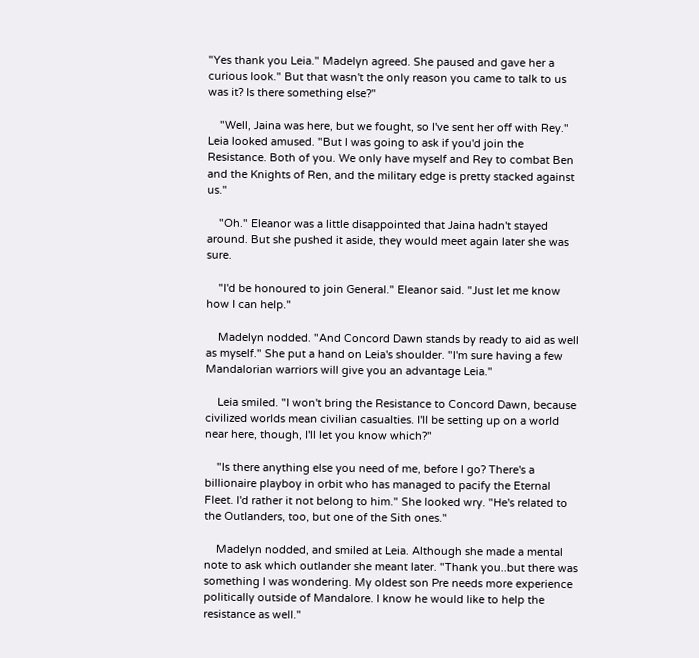"Yes thank you Leia." Madelyn agreed. She paused and gave her a curious look." But that wasn't the only reason you came to talk to us was it? Is there something else?"

    "Well, Jaina was here, but we fought, so I've sent her off with Rey." Leia looked amused. "But I was going to ask if you'd join the Resistance. Both of you. We only have myself and Rey to combat Ben and the Knights of Ren, and the military edge is pretty stacked against us."

    "Oh." Eleanor was a little disappointed that Jaina hadn't stayed around. But she pushed it aside, they would meet again later she was sure.

    "I'd be honoured to join General." Eleanor said. "Just let me know how I can help."

    Madelyn nodded. "And Concord Dawn stands by ready to aid as well as myself." She put a hand on Leia's shoulder. "I'm sure having a few Mandalorian warriors will give you an advantage Leia."

    Leia smiled. "I won't bring the Resistance to Concord Dawn, because civilized worlds mean civilian casualties. I'll be setting up on a world near here, though, I'll let you know which?"

    "Is there anything else you need of me, before I go? There's a billionaire playboy in orbit who has managed to pacify the Eternal Fleet. I'd rather it not belong to him." She looked wry. "He's related to the Outlanders, too, but one of the Sith ones."

    Madelyn nodded, and smiled at Leia. Although she made a mental note to ask which outlander she meant later. "Thank you..but there was something I was wondering. My oldest son Pre needs more experience politically outside of Mandalore. I know he would like to help the resistance as well."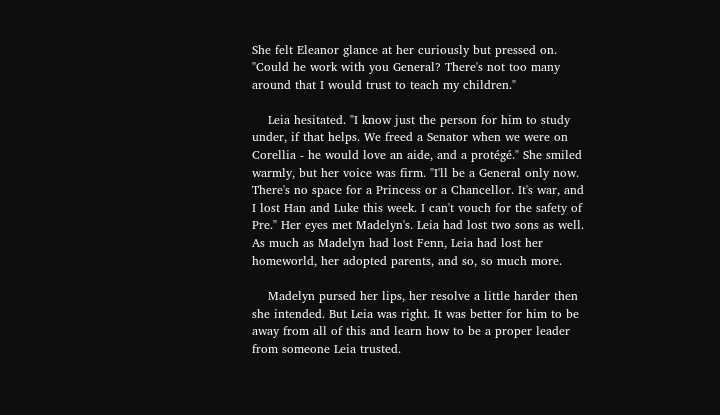She felt Eleanor glance at her curiously but pressed on. "Could he work with you General? There's not too many around that I would trust to teach my children."

    Leia hesitated. "I know just the person for him to study under, if that helps. We freed a Senator when we were on Corellia - he would love an aide, and a protégé." She smiled warmly, but her voice was firm. "I'll be a General only now. There's no space for a Princess or a Chancellor. It's war, and I lost Han and Luke this week. I can't vouch for the safety of Pre." Her eyes met Madelyn's. Leia had lost two sons as well. As much as Madelyn had lost Fenn, Leia had lost her homeworld, her adopted parents, and so, so much more.

    Madelyn pursed her lips, her resolve a little harder then she intended. But Leia was right. It was better for him to be away from all of this and learn how to be a proper leader from someone Leia trusted.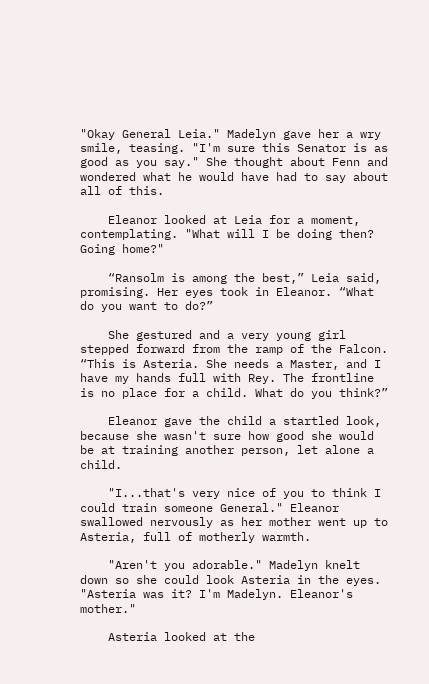"Okay General Leia." Madelyn gave her a wry smile, teasing. "I'm sure this Senator is as good as you say." She thought about Fenn and wondered what he would have had to say about all of this.

    Eleanor looked at Leia for a moment, contemplating. "What will I be doing then? Going home?"

    “Ransolm is among the best,” Leia said, promising. Her eyes took in Eleanor. “What do you want to do?”

    She gestured and a very young girl stepped forward from the ramp of the Falcon. “This is Asteria. She needs a Master, and I have my hands full with Rey. The frontline is no place for a child. What do you think?”

    Eleanor gave the child a startled look, because she wasn't sure how good she would be at training another person, let alone a child.

    "I...that's very nice of you to think I could train someone General." Eleanor swallowed nervously as her mother went up to Asteria, full of motherly warmth.

    "Aren't you adorable." Madelyn knelt down so she could look Asteria in the eyes. "Asteria was it? I'm Madelyn. Eleanor's mother."

    Asteria looked at the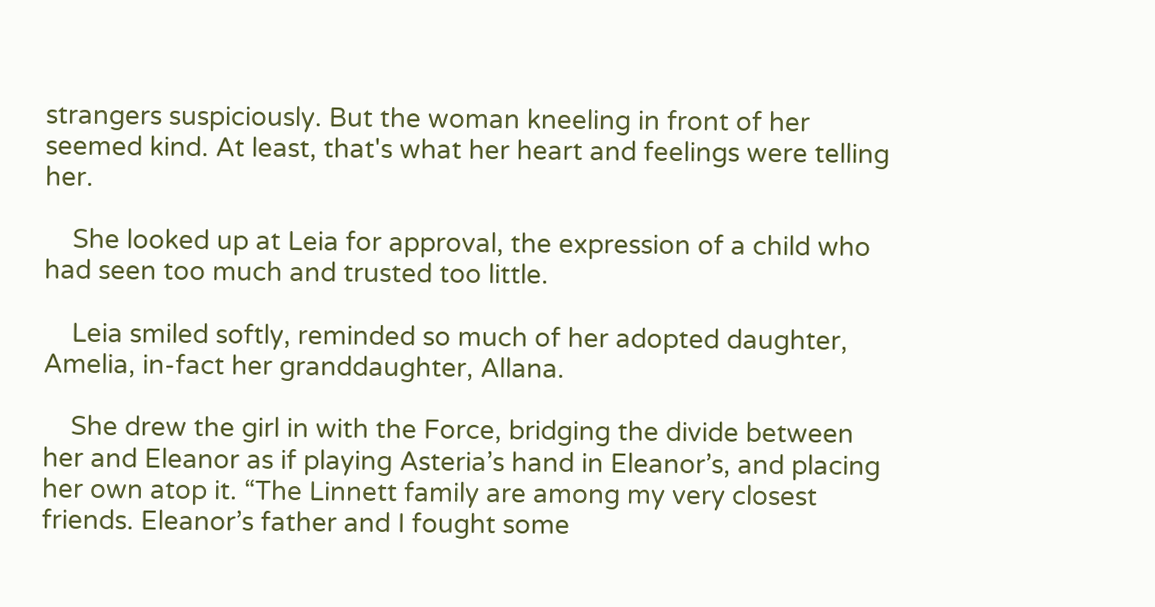strangers suspiciously. But the woman kneeling in front of her seemed kind. At least, that's what her heart and feelings were telling her.

    She looked up at Leia for approval, the expression of a child who had seen too much and trusted too little.

    Leia smiled softly, reminded so much of her adopted daughter, Amelia, in-fact her granddaughter, Allana.

    She drew the girl in with the Force, bridging the divide between her and Eleanor as if playing Asteria’s hand in Eleanor’s, and placing her own atop it. “The Linnett family are among my very closest friends. Eleanor’s father and I fought some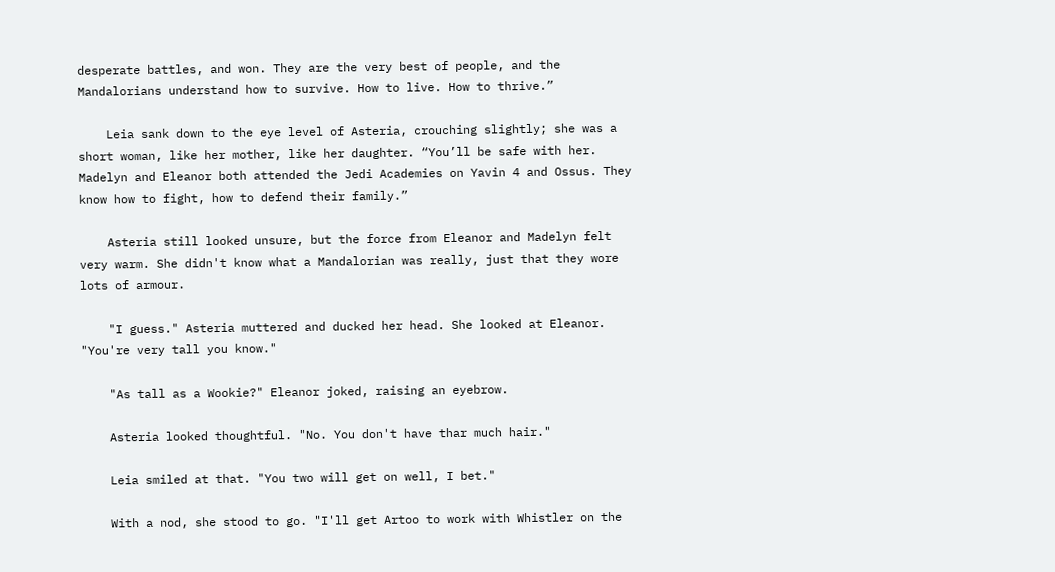desperate battles, and won. They are the very best of people, and the Mandalorians understand how to survive. How to live. How to thrive.”

    Leia sank down to the eye level of Asteria, crouching slightly; she was a short woman, like her mother, like her daughter. “You’ll be safe with her. Madelyn and Eleanor both attended the Jedi Academies on Yavin 4 and Ossus. They know how to fight, how to defend their family.”

    Asteria still looked unsure, but the force from Eleanor and Madelyn felt very warm. She didn't know what a Mandalorian was really, just that they wore lots of armour.

    "I guess." Asteria muttered and ducked her head. She looked at Eleanor. "You're very tall you know."

    "As tall as a Wookie?" Eleanor joked, raising an eyebrow.

    Asteria looked thoughtful. "No. You don't have thar much hair."

    Leia smiled at that. "You two will get on well, I bet."

    With a nod, she stood to go. "I'll get Artoo to work with Whistler on the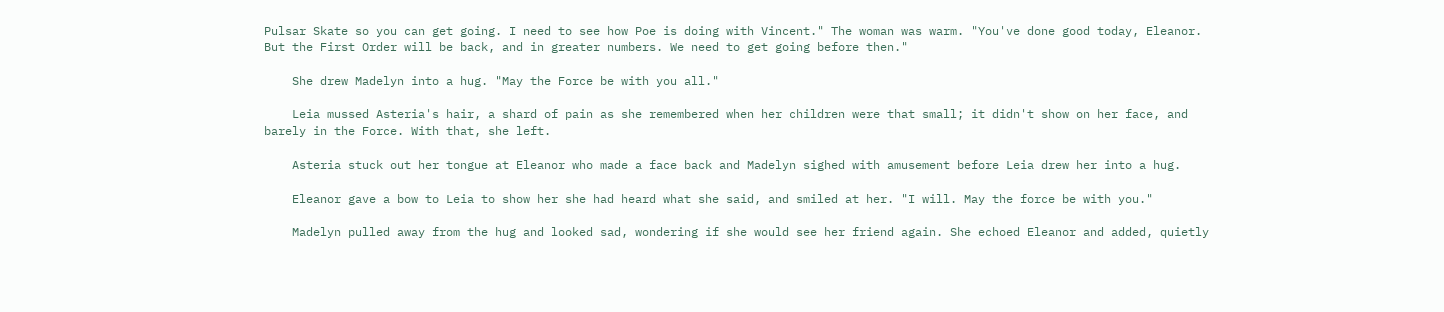Pulsar Skate so you can get going. I need to see how Poe is doing with Vincent." The woman was warm. "You've done good today, Eleanor. But the First Order will be back, and in greater numbers. We need to get going before then."

    She drew Madelyn into a hug. "May the Force be with you all."

    Leia mussed Asteria's hair, a shard of pain as she remembered when her children were that small; it didn't show on her face, and barely in the Force. With that, she left.

    Asteria stuck out her tongue at Eleanor who made a face back and Madelyn sighed with amusement before Leia drew her into a hug.

    Eleanor gave a bow to Leia to show her she had heard what she said, and smiled at her. "I will. May the force be with you."

    Madelyn pulled away from the hug and looked sad, wondering if she would see her friend again. She echoed Eleanor and added, quietly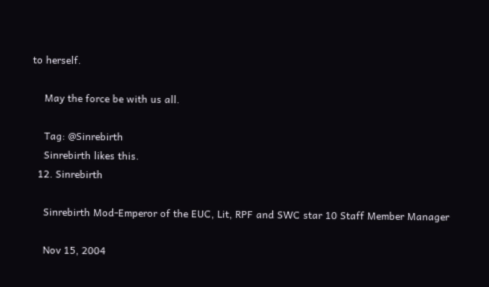to herself.

    May the force be with us all.

    Tag: @Sinrebirth
    Sinrebirth likes this.
  12. Sinrebirth

    Sinrebirth Mod-Emperor of the EUC, Lit, RPF and SWC star 10 Staff Member Manager

    Nov 15, 2004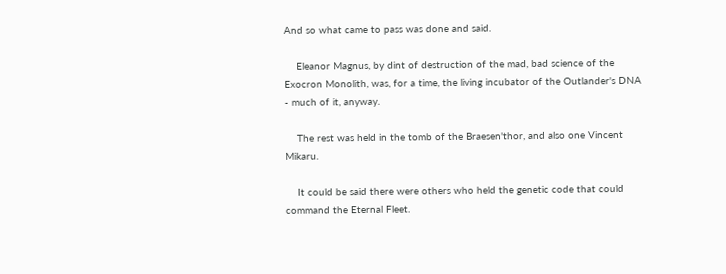And so what came to pass was done and said.

    Eleanor Magnus, by dint of destruction of the mad, bad science of the Exocron Monolith, was, for a time, the living incubator of the Outlander's DNA - much of it, anyway.

    The rest was held in the tomb of the Braesen'thor, and also one Vincent Mikaru.

    It could be said there were others who held the genetic code that could command the Eternal Fleet.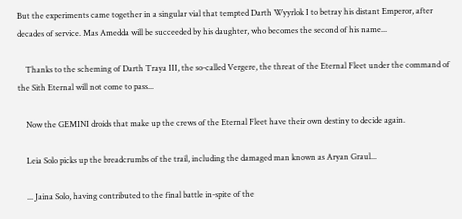But the experiments came together in a singular vial that tempted Darth Wyyrlok I to betray his distant Emperor, after decades of service. Mas Amedda will be succeeded by his daughter, who becomes the second of his name...

    Thanks to the scheming of Darth Traya III, the so-called Vergere, the threat of the Eternal Fleet under the command of the Sith Eternal will not come to pass...

    Now the GEMINI droids that make up the crews of the Eternal Fleet have their own destiny to decide again.

    Leia Solo picks up the breadcrumbs of the trail, including the damaged man known as Aryan Graul...

    ... Jaina Solo, having contributed to the final battle in-spite of the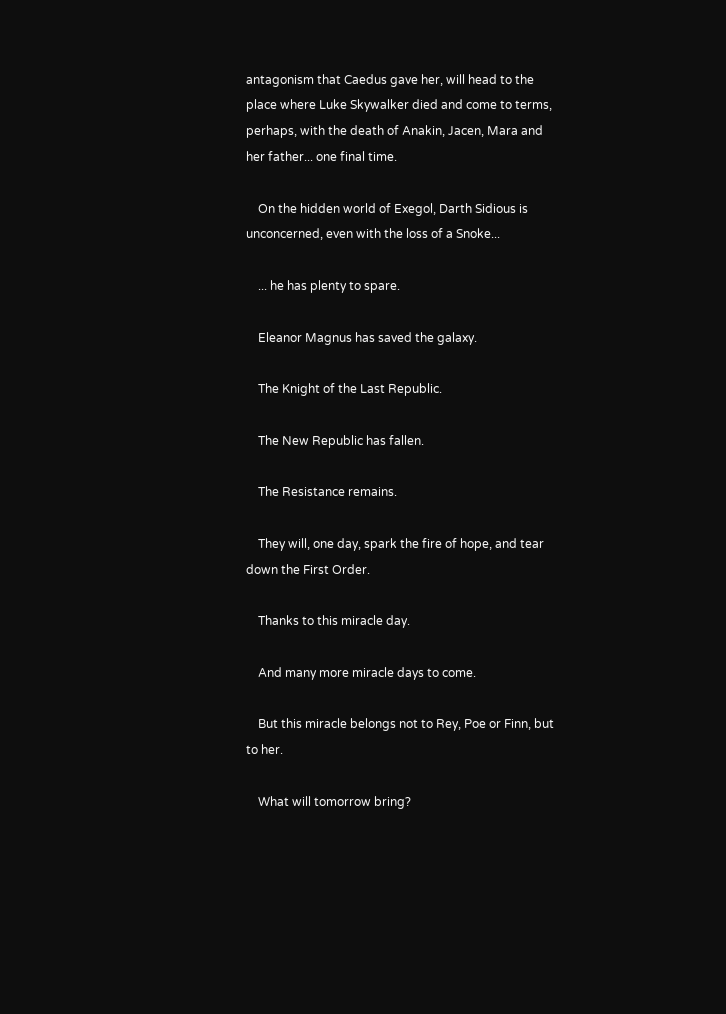antagonism that Caedus gave her, will head to the place where Luke Skywalker died and come to terms, perhaps, with the death of Anakin, Jacen, Mara and her father... one final time.

    On the hidden world of Exegol, Darth Sidious is unconcerned, even with the loss of a Snoke...

    ... he has plenty to spare.

    Eleanor Magnus has saved the galaxy.

    The Knight of the Last Republic.

    The New Republic has fallen.

    The Resistance remains.

    They will, one day, spark the fire of hope, and tear down the First Order.

    Thanks to this miracle day.

    And many more miracle days to come.

    But this miracle belongs not to Rey, Poe or Finn, but to her.

    What will tomorrow bring?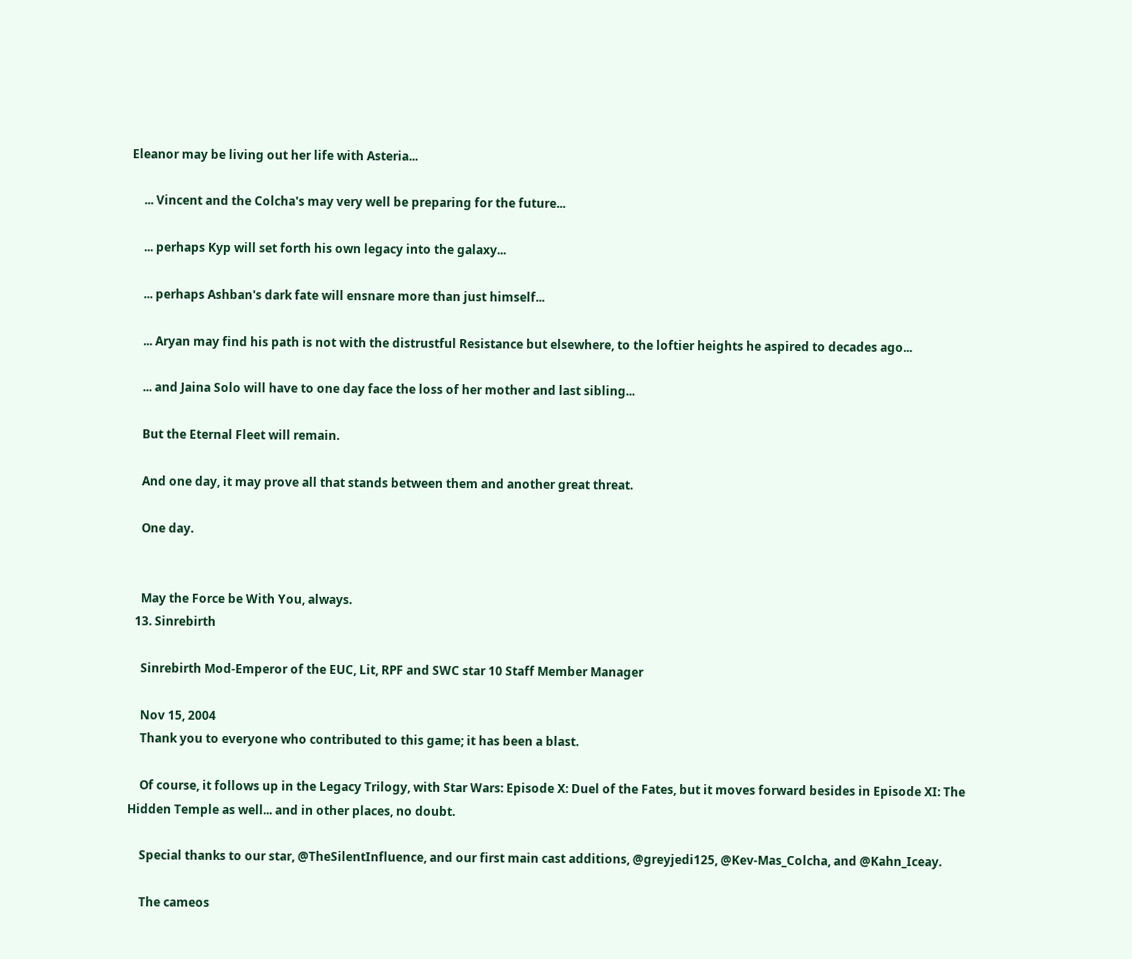Eleanor may be living out her life with Asteria...

    ... Vincent and the Colcha's may very well be preparing for the future...

    ... perhaps Kyp will set forth his own legacy into the galaxy...

    ... perhaps Ashban's dark fate will ensnare more than just himself...

    ... Aryan may find his path is not with the distrustful Resistance but elsewhere, to the loftier heights he aspired to decades ago...

    ... and Jaina Solo will have to one day face the loss of her mother and last sibling...

    But the Eternal Fleet will remain.

    And one day, it may prove all that stands between them and another great threat.

    One day.


    May the Force be With You, always.
  13. Sinrebirth

    Sinrebirth Mod-Emperor of the EUC, Lit, RPF and SWC star 10 Staff Member Manager

    Nov 15, 2004
    Thank you to everyone who contributed to this game; it has been a blast.

    Of course, it follows up in the Legacy Trilogy, with Star Wars: Episode X: Duel of the Fates, but it moves forward besides in Episode XI: The Hidden Temple as well... and in other places, no doubt.

    Special thanks to our star, @TheSilentInfluence, and our first main cast additions, @greyjedi125, @Kev-Mas_Colcha, and @Kahn_Iceay.

    The cameos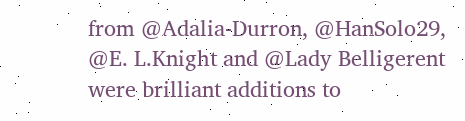from @Adalia-Durron, @HanSolo29, @E. L.Knight and @Lady Belligerent were brilliant additions to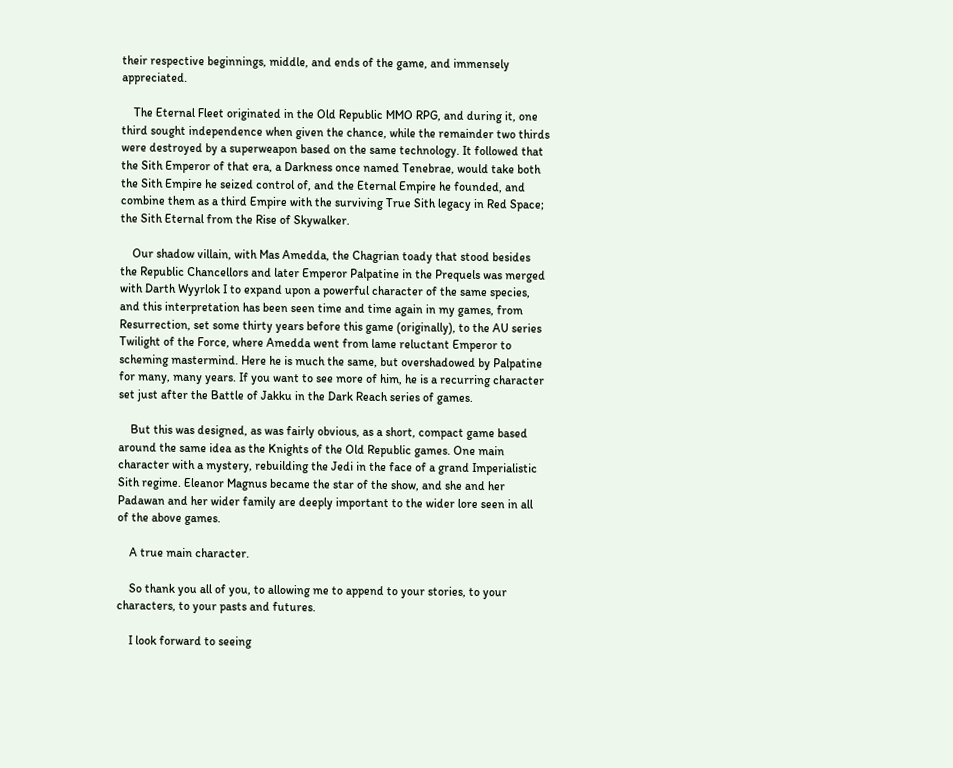their respective beginnings, middle, and ends of the game, and immensely appreciated.

    The Eternal Fleet originated in the Old Republic MMO RPG, and during it, one third sought independence when given the chance, while the remainder two thirds were destroyed by a superweapon based on the same technology. It followed that the Sith Emperor of that era, a Darkness once named Tenebrae, would take both the Sith Empire he seized control of, and the Eternal Empire he founded, and combine them as a third Empire with the surviving True Sith legacy in Red Space; the Sith Eternal from the Rise of Skywalker.

    Our shadow villain, with Mas Amedda, the Chagrian toady that stood besides the Republic Chancellors and later Emperor Palpatine in the Prequels was merged with Darth Wyyrlok I to expand upon a powerful character of the same species, and this interpretation has been seen time and time again in my games, from Resurrection, set some thirty years before this game (originally), to the AU series Twilight of the Force, where Amedda went from lame reluctant Emperor to scheming mastermind. Here he is much the same, but overshadowed by Palpatine for many, many years. If you want to see more of him, he is a recurring character set just after the Battle of Jakku in the Dark Reach series of games.

    But this was designed, as was fairly obvious, as a short, compact game based around the same idea as the Knights of the Old Republic games. One main character with a mystery, rebuilding the Jedi in the face of a grand Imperialistic Sith regime. Eleanor Magnus became the star of the show, and she and her Padawan and her wider family are deeply important to the wider lore seen in all of the above games.

    A true main character.

    So thank you all of you, to allowing me to append to your stories, to your characters, to your pasts and futures.

    I look forward to seeing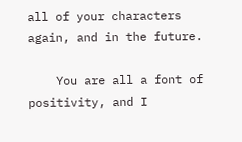all of your characters again, and in the future.

    You are all a font of positivity, and I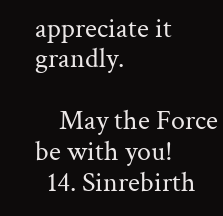appreciate it grandly.

    May the Force be with you!
  14. Sinrebirth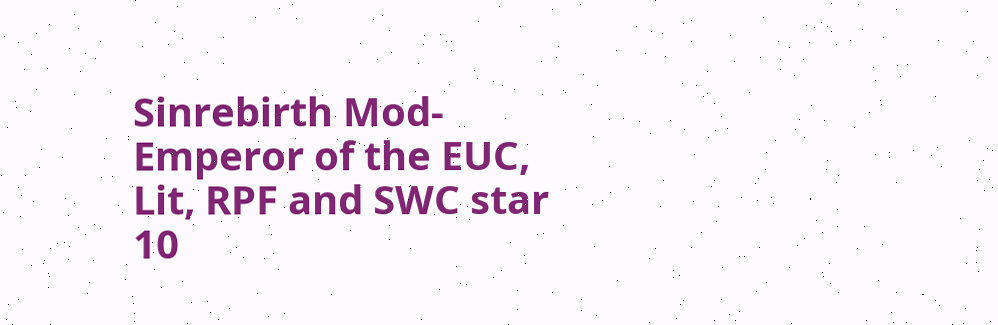Sinrebirth Mod-Emperor of the EUC, Lit, RPF and SWC star 10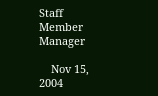Staff Member Manager

    Nov 15, 2004